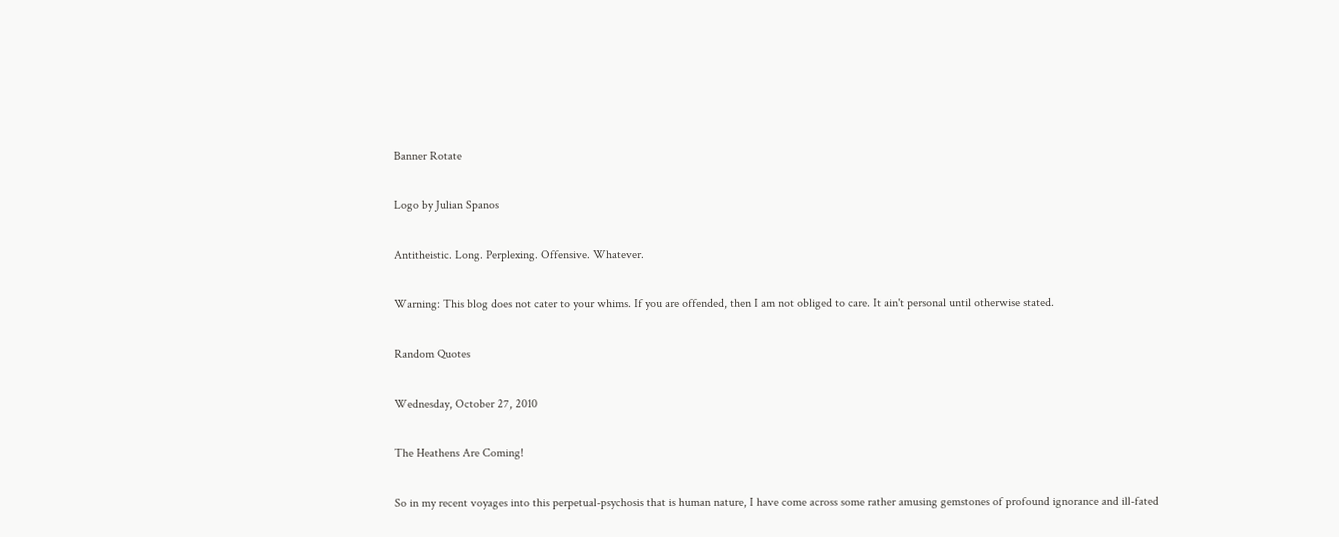Banner Rotate

Logo by Julian Spanos

Antitheistic. Long. Perplexing. Offensive. Whatever.

Warning: This blog does not cater to your whims. If you are offended, then I am not obliged to care. It ain't personal until otherwise stated.

Random Quotes

Wednesday, October 27, 2010

The Heathens Are Coming!

So in my recent voyages into this perpetual-psychosis that is human nature, I have come across some rather amusing gemstones of profound ignorance and ill-fated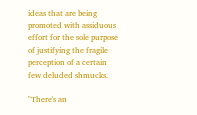ideas that are being promoted with assiduous effort for the sole purpose of justifying the fragile perception of a certain few deluded shmucks.

"There's an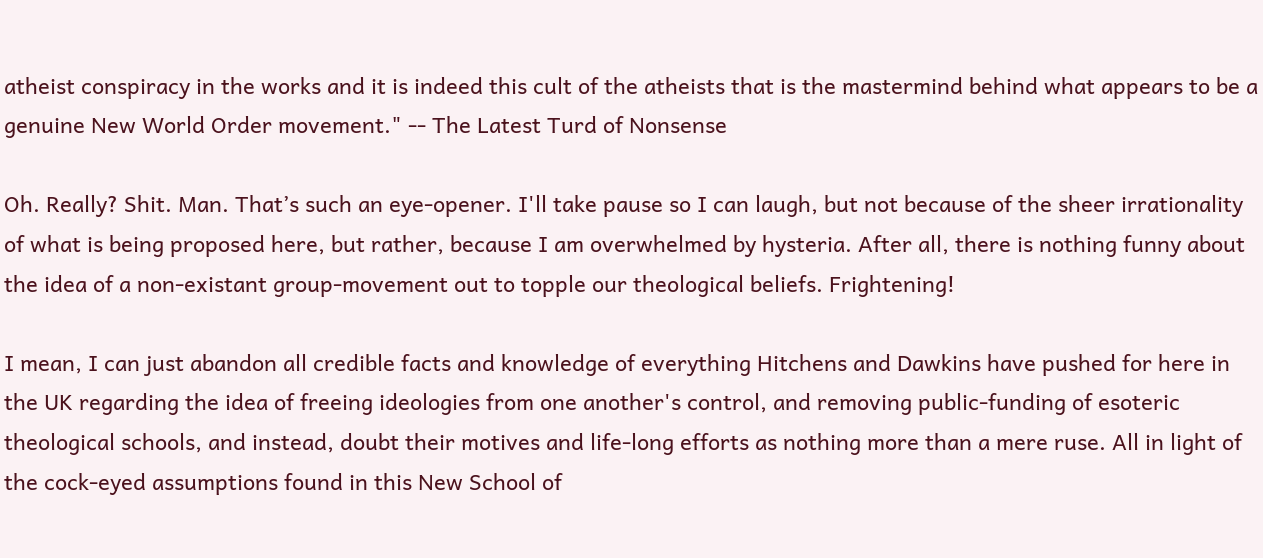atheist conspiracy in the works and it is indeed this cult of the atheists that is the mastermind behind what appears to be a genuine New World Order movement." -- The Latest Turd of Nonsense

Oh. Really? Shit. Man. That’s such an eye-opener. I'll take pause so I can laugh, but not because of the sheer irrationality of what is being proposed here, but rather, because I am overwhelmed by hysteria. After all, there is nothing funny about the idea of a non-existant group-movement out to topple our theological beliefs. Frightening!

I mean, I can just abandon all credible facts and knowledge of everything Hitchens and Dawkins have pushed for here in the UK regarding the idea of freeing ideologies from one another's control, and removing public-funding of esoteric theological schools, and instead, doubt their motives and life-long efforts as nothing more than a mere ruse. All in light of the cock-eyed assumptions found in this New School of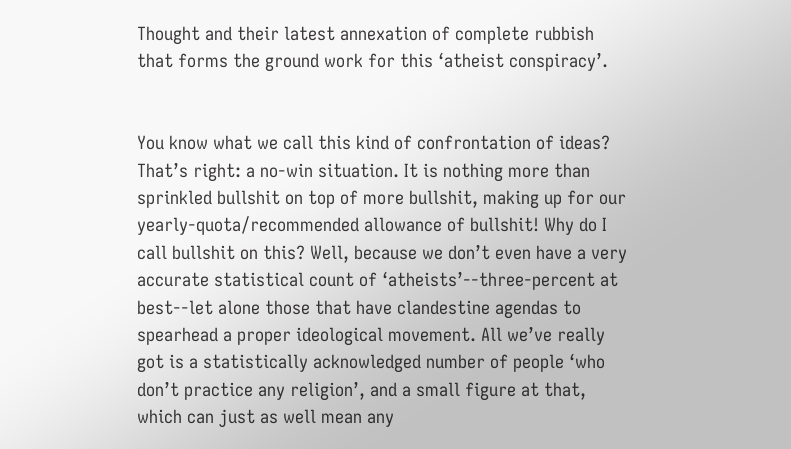Thought and their latest annexation of complete rubbish that forms the ground work for this ‘atheist conspiracy’.


You know what we call this kind of confrontation of ideas? That’s right: a no-win situation. It is nothing more than sprinkled bullshit on top of more bullshit, making up for our yearly-quota/recommended allowance of bullshit! Why do I call bullshit on this? Well, because we don’t even have a very accurate statistical count of ‘atheists’--three-percent at best--let alone those that have clandestine agendas to spearhead a proper ideological movement. All we’ve really got is a statistically acknowledged number of people ‘who don’t practice any religion’, and a small figure at that, which can just as well mean any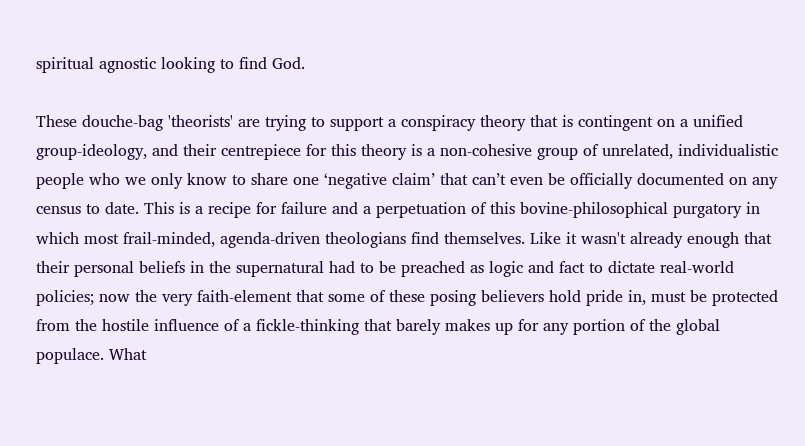spiritual agnostic looking to find God.

These douche-bag 'theorists' are trying to support a conspiracy theory that is contingent on a unified group-ideology, and their centrepiece for this theory is a non-cohesive group of unrelated, individualistic people who we only know to share one ‘negative claim’ that can’t even be officially documented on any census to date. This is a recipe for failure and a perpetuation of this bovine-philosophical purgatory in which most frail-minded, agenda-driven theologians find themselves. Like it wasn't already enough that their personal beliefs in the supernatural had to be preached as logic and fact to dictate real-world policies; now the very faith-element that some of these posing believers hold pride in, must be protected from the hostile influence of a fickle-thinking that barely makes up for any portion of the global populace. What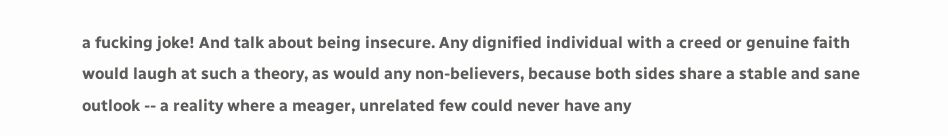a fucking joke! And talk about being insecure. Any dignified individual with a creed or genuine faith would laugh at such a theory, as would any non-believers, because both sides share a stable and sane outlook -- a reality where a meager, unrelated few could never have any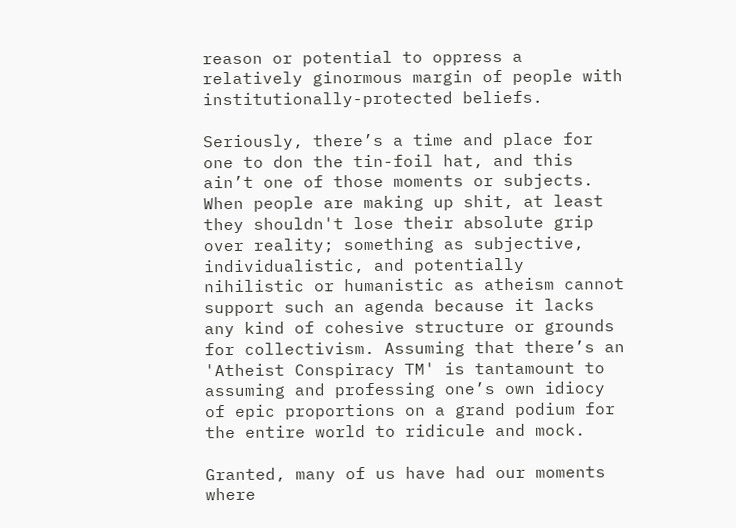reason or potential to oppress a relatively ginormous margin of people with institutionally-protected beliefs.

Seriously, there’s a time and place for one to don the tin-foil hat, and this ain’t one of those moments or subjects. When people are making up shit, at least they shouldn't lose their absolute grip over reality; something as subjective, individualistic, and potentially nihilistic or humanistic as atheism cannot support such an agenda because it lacks any kind of cohesive structure or grounds for collectivism. Assuming that there’s an 'Atheist Conspiracy TM' is tantamount to assuming and professing one’s own idiocy of epic proportions on a grand podium for the entire world to ridicule and mock.

Granted, many of us have had our moments where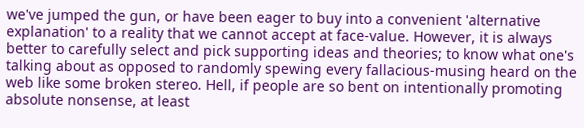we've jumped the gun, or have been eager to buy into a convenient 'alternative explanation' to a reality that we cannot accept at face-value. However, it is always better to carefully select and pick supporting ideas and theories; to know what one's talking about as opposed to randomly spewing every fallacious-musing heard on the web like some broken stereo. Hell, if people are so bent on intentionally promoting absolute nonsense, at least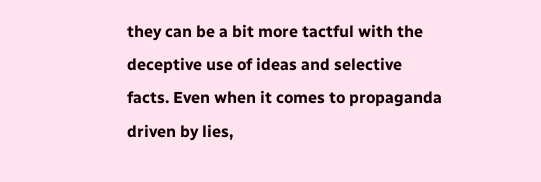they can be a bit more tactful with the deceptive use of ideas and selective facts. Even when it comes to propaganda driven by lies,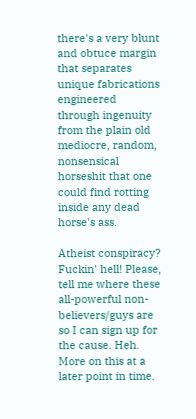there's a very blunt and obtuce margin that separates unique fabrications engineered through ingenuity from the plain old mediocre, random, nonsensical horseshit that one could find rotting inside any dead horse's ass.

Atheist conspiracy? Fuckin' hell! Please, tell me where these all-powerful non-believers/guys are so I can sign up for the cause. Heh. More on this at a later point in time.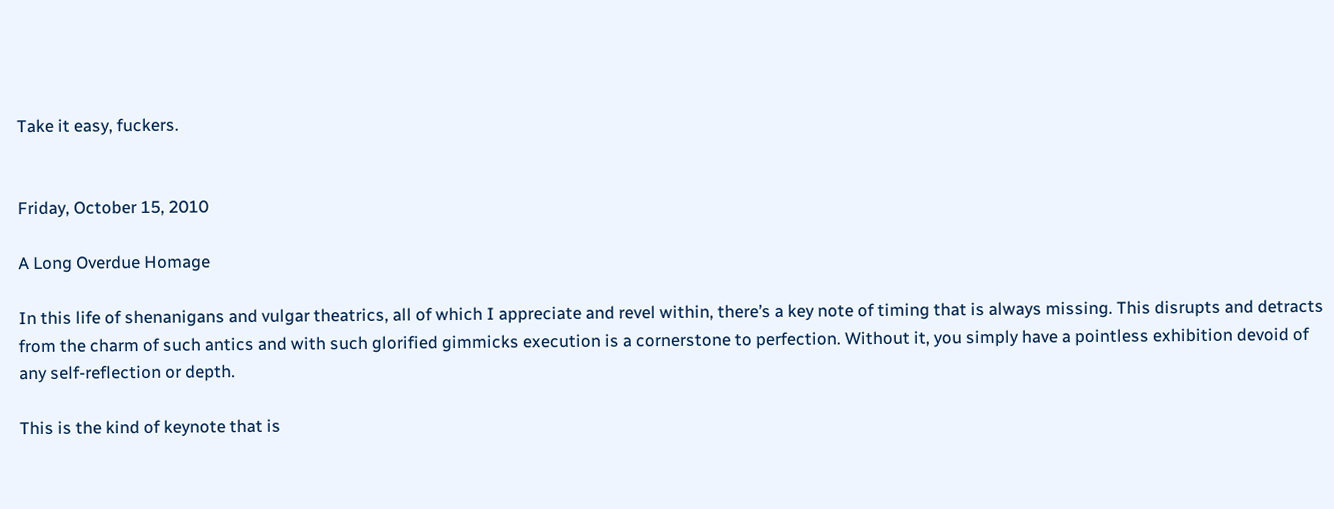Take it easy, fuckers.


Friday, October 15, 2010

A Long Overdue Homage

In this life of shenanigans and vulgar theatrics, all of which I appreciate and revel within, there’s a key note of timing that is always missing. This disrupts and detracts from the charm of such antics and with such glorified gimmicks execution is a cornerstone to perfection. Without it, you simply have a pointless exhibition devoid of any self-reflection or depth.

This is the kind of keynote that is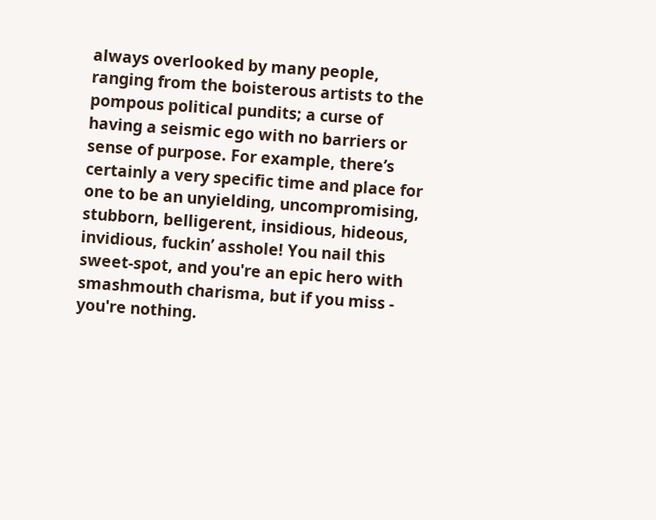always overlooked by many people, ranging from the boisterous artists to the pompous political pundits; a curse of having a seismic ego with no barriers or sense of purpose. For example, there’s certainly a very specific time and place for one to be an unyielding, uncompromising, stubborn, belligerent, insidious, hideous, invidious, fuckin’ asshole! You nail this sweet-spot, and you're an epic hero with smashmouth charisma, but if you miss - you're nothing.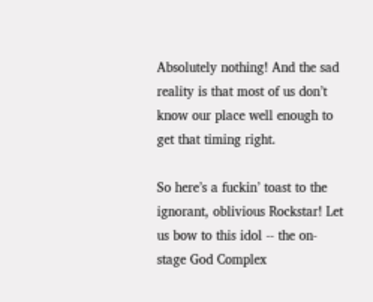Absolutely nothing! And the sad reality is that most of us don’t know our place well enough to get that timing right.

So here’s a fuckin’ toast to the ignorant, oblivious Rockstar! Let us bow to this idol -- the on-stage God Complex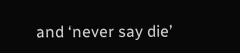and ‘never say die’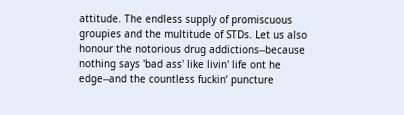attitude. The endless supply of promiscuous groupies and the multitude of STDs. Let us also honour the notorious drug addictions--because nothing says 'bad ass' like livin' life ont he edge--and the countless fuckin’ puncture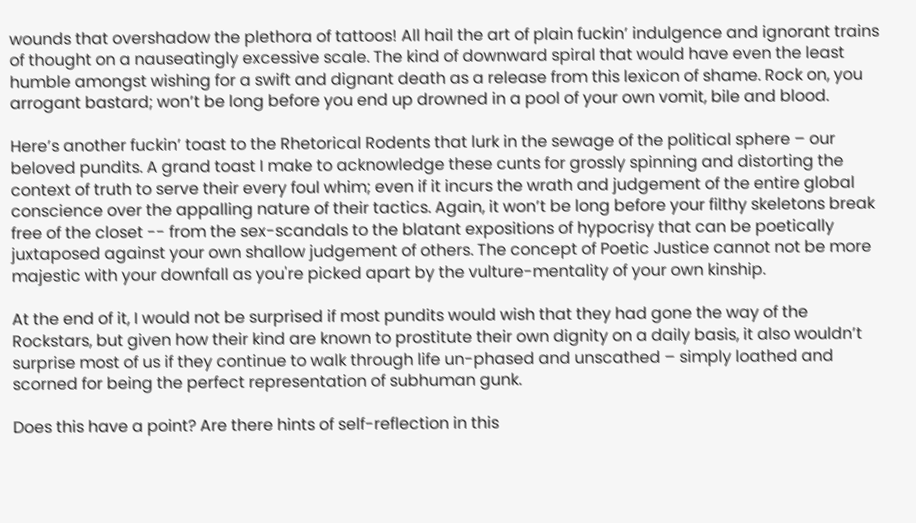wounds that overshadow the plethora of tattoos! All hail the art of plain fuckin’ indulgence and ignorant trains of thought on a nauseatingly excessive scale. The kind of downward spiral that would have even the least humble amongst wishing for a swift and dignant death as a release from this lexicon of shame. Rock on, you arrogant bastard; won’t be long before you end up drowned in a pool of your own vomit, bile and blood.

Here’s another fuckin’ toast to the Rhetorical Rodents that lurk in the sewage of the political sphere – our beloved pundits. A grand toast I make to acknowledge these cunts for grossly spinning and distorting the context of truth to serve their every foul whim; even if it incurs the wrath and judgement of the entire global conscience over the appalling nature of their tactics. Again, it won’t be long before your filthy skeletons break free of the closet -- from the sex-scandals to the blatant expositions of hypocrisy that can be poetically juxtaposed against your own shallow judgement of others. The concept of Poetic Justice cannot not be more majestic with your downfall as you're picked apart by the vulture-mentality of your own kinship.

At the end of it, I would not be surprised if most pundits would wish that they had gone the way of the Rockstars, but given how their kind are known to prostitute their own dignity on a daily basis, it also wouldn’t surprise most of us if they continue to walk through life un-phased and unscathed – simply loathed and scorned for being the perfect representation of subhuman gunk.

Does this have a point? Are there hints of self-reflection in this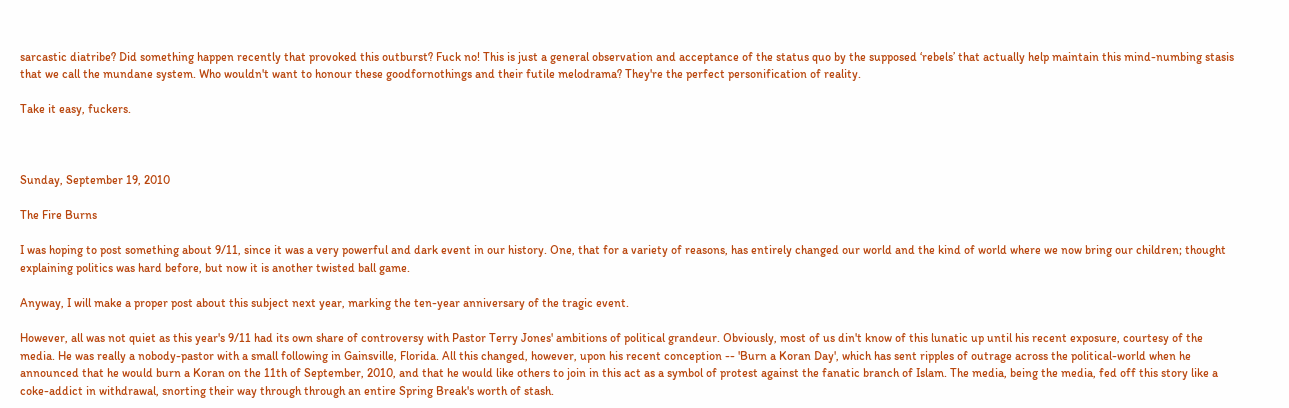sarcastic diatribe? Did something happen recently that provoked this outburst? Fuck no! This is just a general observation and acceptance of the status quo by the supposed ‘rebels’ that actually help maintain this mind-numbing stasis that we call the mundane system. Who wouldn't want to honour these goodfornothings and their futile melodrama? They're the perfect personification of reality.

Take it easy, fuckers.



Sunday, September 19, 2010

The Fire Burns

I was hoping to post something about 9/11, since it was a very powerful and dark event in our history. One, that for a variety of reasons, has entirely changed our world and the kind of world where we now bring our children; thought explaining politics was hard before, but now it is another twisted ball game.

Anyway, I will make a proper post about this subject next year, marking the ten-year anniversary of the tragic event.

However, all was not quiet as this year's 9/11 had its own share of controversy with Pastor Terry Jones' ambitions of political grandeur. Obviously, most of us din't know of this lunatic up until his recent exposure, courtesy of the media. He was really a nobody-pastor with a small following in Gainsville, Florida. All this changed, however, upon his recent conception -- 'Burn a Koran Day', which has sent ripples of outrage across the political-world when he announced that he would burn a Koran on the 11th of September, 2010, and that he would like others to join in this act as a symbol of protest against the fanatic branch of Islam. The media, being the media, fed off this story like a coke-addict in withdrawal, snorting their way through through an entire Spring Break's worth of stash.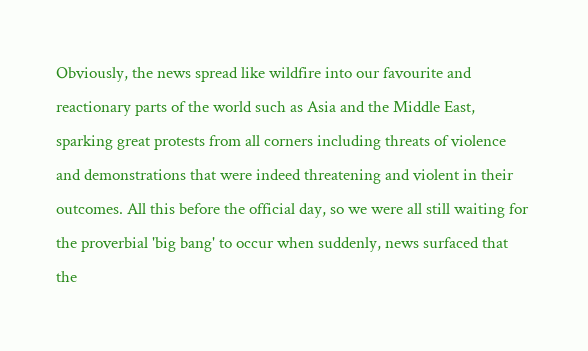Obviously, the news spread like wildfire into our favourite and reactionary parts of the world such as Asia and the Middle East, sparking great protests from all corners including threats of violence and demonstrations that were indeed threatening and violent in their outcomes. All this before the official day, so we were all still waiting for the proverbial 'big bang' to occur when suddenly, news surfaced that the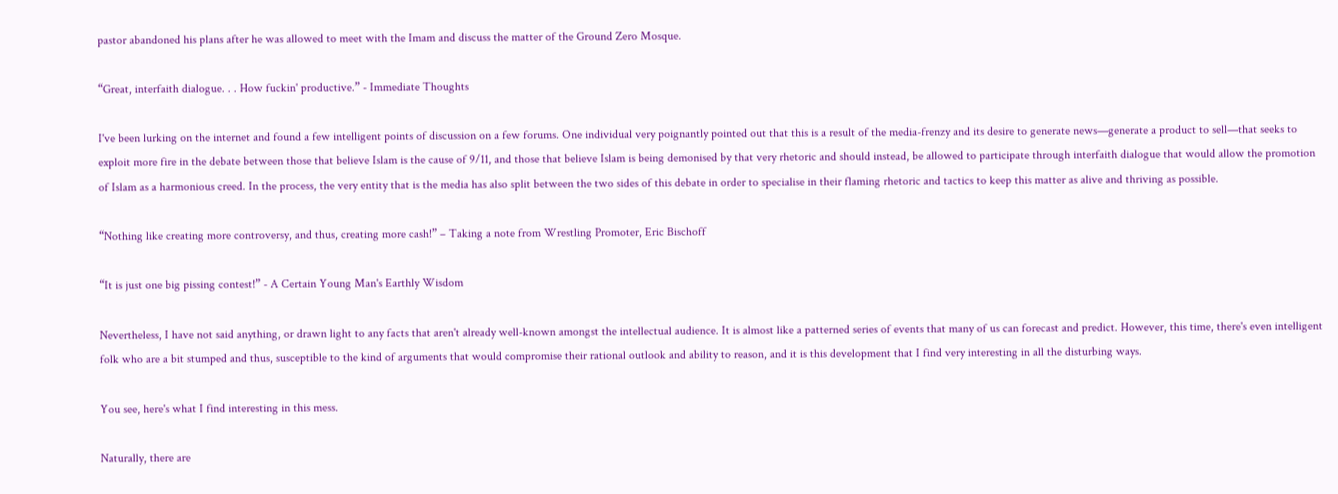pastor abandoned his plans after he was allowed to meet with the Imam and discuss the matter of the Ground Zero Mosque.

“Great, interfaith dialogue. . . How fuckin' productive.” - Immediate Thoughts

I've been lurking on the internet and found a few intelligent points of discussion on a few forums. One individual very poignantly pointed out that this is a result of the media-frenzy and its desire to generate news—generate a product to sell—that seeks to exploit more fire in the debate between those that believe Islam is the cause of 9/11, and those that believe Islam is being demonised by that very rhetoric and should instead, be allowed to participate through interfaith dialogue that would allow the promotion of Islam as a harmonious creed. In the process, the very entity that is the media has also split between the two sides of this debate in order to specialise in their flaming rhetoric and tactics to keep this matter as alive and thriving as possible.

“Nothing like creating more controversy, and thus, creating more cash!” – Taking a note from Wrestling Promoter, Eric Bischoff

“It is just one big pissing contest!” - A Certain Young Man's Earthly Wisdom

Nevertheless, I have not said anything, or drawn light to any facts that aren't already well-known amongst the intellectual audience. It is almost like a patterned series of events that many of us can forecast and predict. However, this time, there's even intelligent folk who are a bit stumped and thus, susceptible to the kind of arguments that would compromise their rational outlook and ability to reason, and it is this development that I find very interesting in all the disturbing ways.

You see, here's what I find interesting in this mess.

Naturally, there are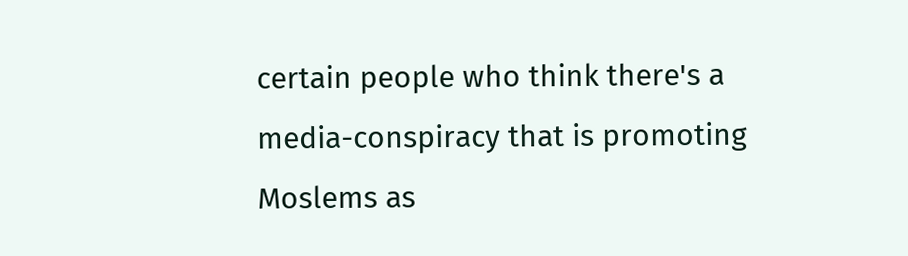certain people who think there's a media-conspiracy that is promoting Moslems as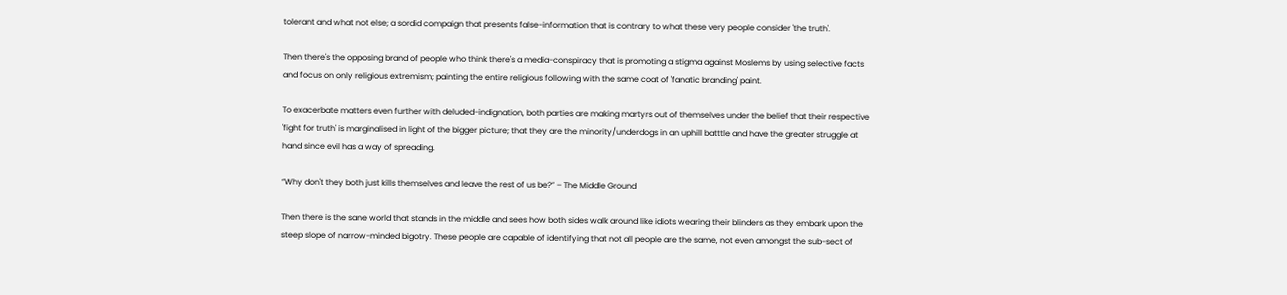tolerant and what not else; a sordid compaign that presents false-information that is contrary to what these very people consider 'the truth'.

Then there's the opposing brand of people who think there's a media-conspiracy that is promoting a stigma against Moslems by using selective facts and focus on only religious extremism; painting the entire religious following with the same coat of 'fanatic branding' paint.

To exacerbate matters even further with deluded-indignation, both parties are making martyrs out of themselves under the belief that their respective 'fight for truth' is marginalised in light of the bigger picture; that they are the minority/underdogs in an uphill batttle and have the greater struggle at hand since evil has a way of spreading.

“Why don't they both just kills themselves and leave the rest of us be?” – The Middle Ground

Then there is the sane world that stands in the middle and sees how both sides walk around like idiots wearing their blinders as they embark upon the steep slope of narrow-minded bigotry. These people are capable of identifying that not all people are the same, not even amongst the sub-sect of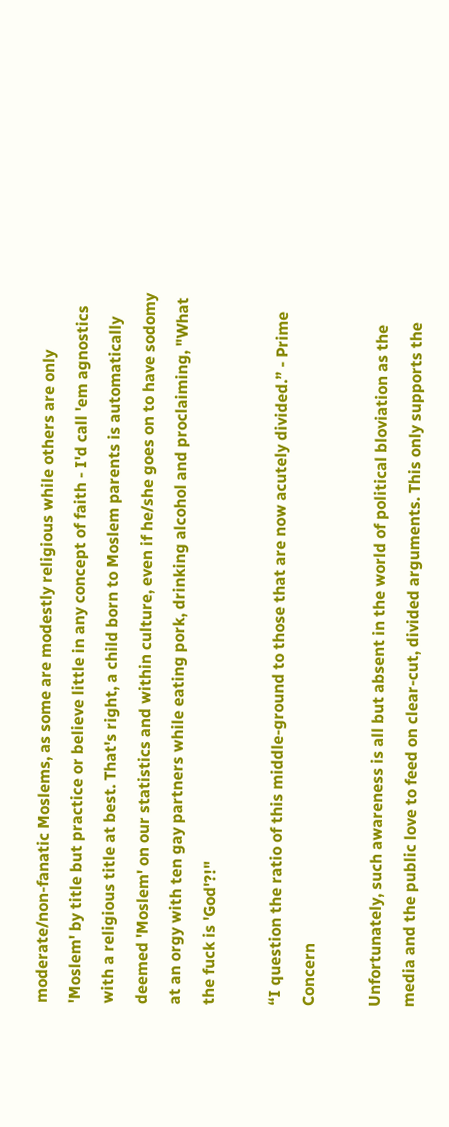moderate/non-fanatic Moslems, as some are modestly religious while others are only 'Moslem' by title but practice or believe little in any concept of faith - I'd call 'em agnostics with a religious title at best. That's right, a child born to Moslem parents is automatically deemed 'Moslem' on our statistics and within culture, even if he/she goes on to have sodomy at an orgy with ten gay partners while eating pork, drinking alcohol and proclaiming, "What the fuck is 'God'?!"

“I question the ratio of this middle-ground to those that are now acutely divided.” - Prime Concern

Unfortunately, such awareness is all but absent in the world of political bloviation as the media and the public love to feed on clear-cut, divided arguments. This only supports the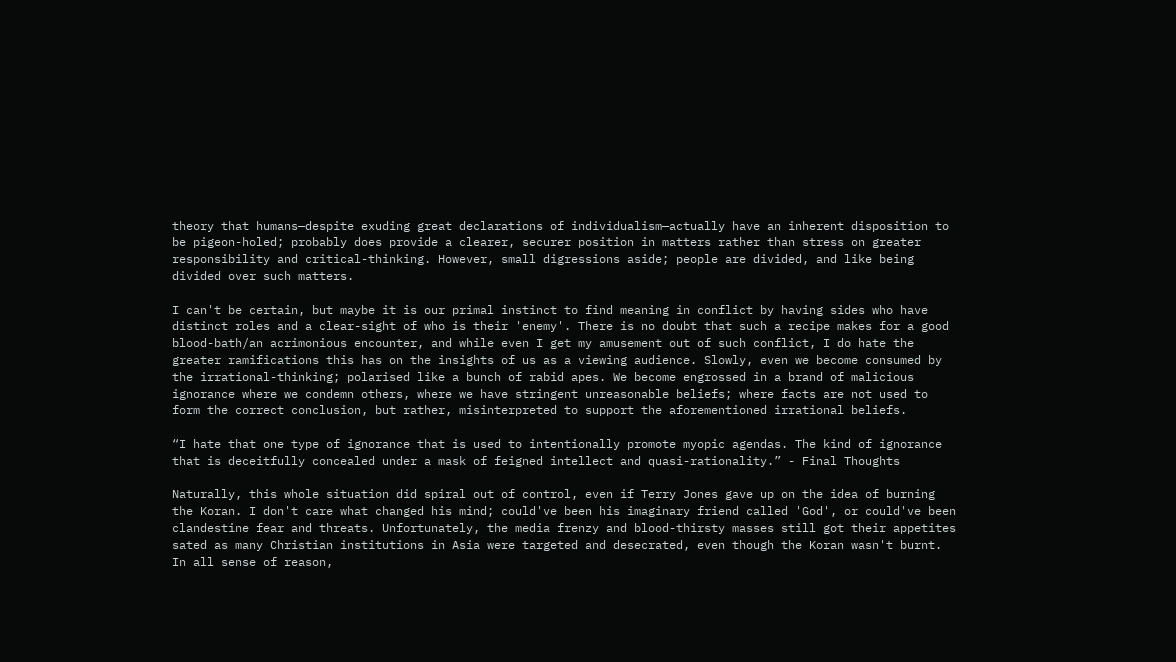theory that humans—despite exuding great declarations of individualism—actually have an inherent disposition to be pigeon-holed; probably does provide a clearer, securer position in matters rather than stress on greater responsibility and critical-thinking. However, small digressions aside; people are divided, and like being divided over such matters.

I can't be certain, but maybe it is our primal instinct to find meaning in conflict by having sides who have distinct roles and a clear-sight of who is their 'enemy'. There is no doubt that such a recipe makes for a good blood-bath/an acrimonious encounter, and while even I get my amusement out of such conflict, I do hate the greater ramifications this has on the insights of us as a viewing audience. Slowly, even we become consumed by the irrational-thinking; polarised like a bunch of rabid apes. We become engrossed in a brand of malicious ignorance where we condemn others, where we have stringent unreasonable beliefs; where facts are not used to form the correct conclusion, but rather, misinterpreted to support the aforementioned irrational beliefs.

“I hate that one type of ignorance that is used to intentionally promote myopic agendas. The kind of ignorance that is deceitfully concealed under a mask of feigned intellect and quasi-rationality.” - Final Thoughts

Naturally, this whole situation did spiral out of control, even if Terry Jones gave up on the idea of burning the Koran. I don't care what changed his mind; could've been his imaginary friend called 'God', or could've been clandestine fear and threats. Unfortunately, the media frenzy and blood-thirsty masses still got their appetites sated as many Christian institutions in Asia were targeted and desecrated, even though the Koran wasn't burnt. In all sense of reason,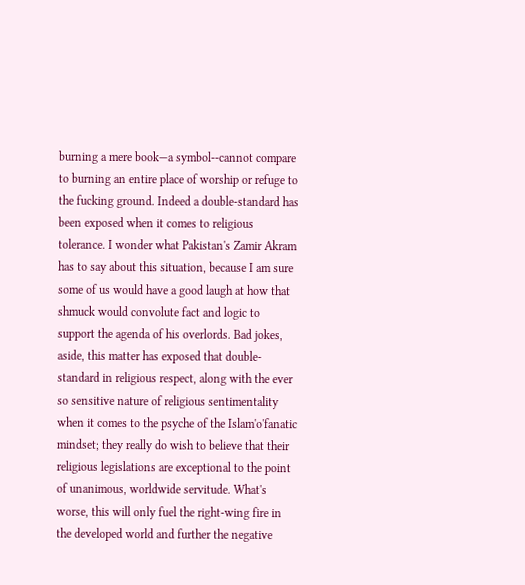burning a mere book—a symbol--cannot compare to burning an entire place of worship or refuge to the fucking ground. Indeed a double-standard has been exposed when it comes to religious tolerance. I wonder what Pakistan's Zamir Akram has to say about this situation, because I am sure some of us would have a good laugh at how that shmuck would convolute fact and logic to support the agenda of his overlords. Bad jokes, aside, this matter has exposed that double-standard in religious respect, along with the ever so sensitive nature of religious sentimentality when it comes to the psyche of the Islam'o'fanatic mindset; they really do wish to believe that their religious legislations are exceptional to the point of unanimous, worldwide servitude. What's worse, this will only fuel the right-wing fire in the developed world and further the negative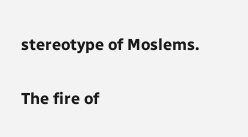stereotype of Moslems.

The fire of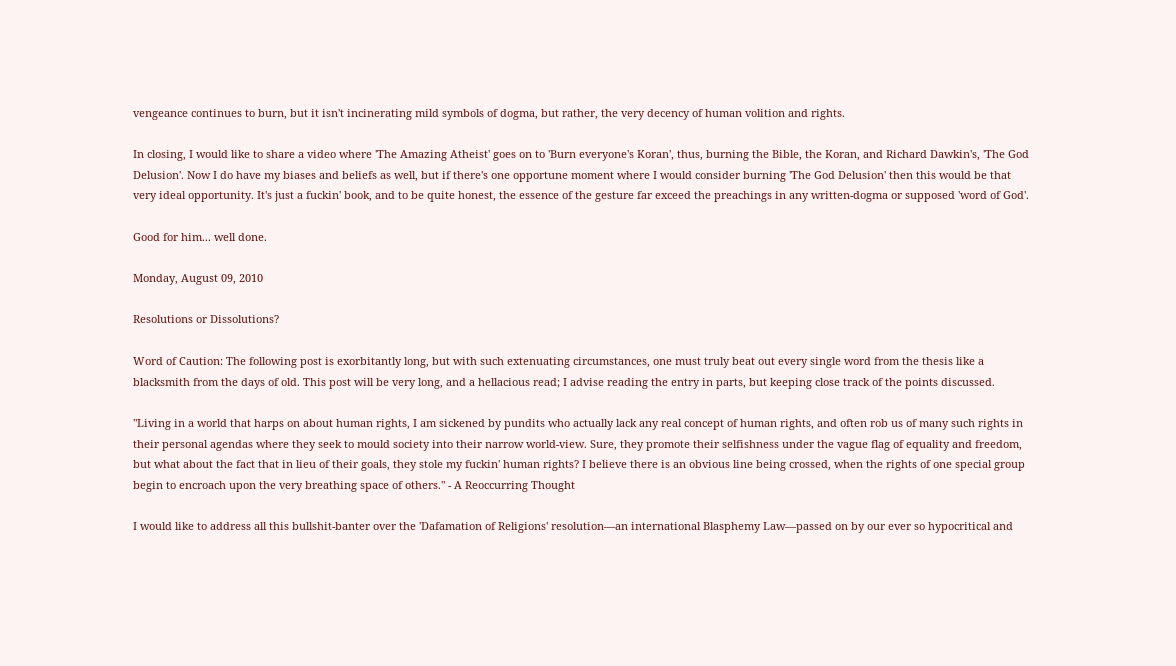vengeance continues to burn, but it isn't incinerating mild symbols of dogma, but rather, the very decency of human volition and rights.

In closing, I would like to share a video where 'The Amazing Atheist' goes on to 'Burn everyone's Koran', thus, burning the Bible, the Koran, and Richard Dawkin's, 'The God Delusion'. Now I do have my biases and beliefs as well, but if there's one opportune moment where I would consider burning 'The God Delusion' then this would be that very ideal opportunity. It's just a fuckin' book, and to be quite honest, the essence of the gesture far exceed the preachings in any written-dogma or supposed 'word of God'.

Good for him... well done.

Monday, August 09, 2010

Resolutions or Dissolutions?

Word of Caution: The following post is exorbitantly long, but with such extenuating circumstances, one must truly beat out every single word from the thesis like a blacksmith from the days of old. This post will be very long, and a hellacious read; I advise reading the entry in parts, but keeping close track of the points discussed.

"Living in a world that harps on about human rights, I am sickened by pundits who actually lack any real concept of human rights, and often rob us of many such rights in their personal agendas where they seek to mould society into their narrow world-view. Sure, they promote their selfishness under the vague flag of equality and freedom, but what about the fact that in lieu of their goals, they stole my fuckin' human rights? I believe there is an obvious line being crossed, when the rights of one special group begin to encroach upon the very breathing space of others." - A Reoccurring Thought

I would like to address all this bullshit-banter over the 'Dafamation of Religions' resolution—an international Blasphemy Law—passed on by our ever so hypocritical and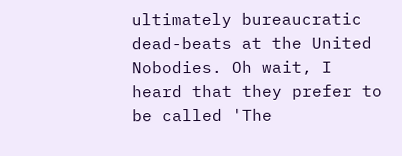ultimately bureaucratic dead-beats at the United Nobodies. Oh wait, I heard that they prefer to be called 'The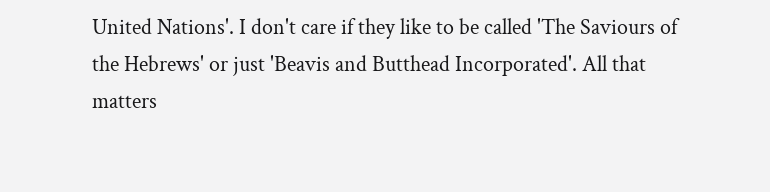United Nations'. I don't care if they like to be called 'The Saviours of the Hebrews' or just 'Beavis and Butthead Incorporated'. All that matters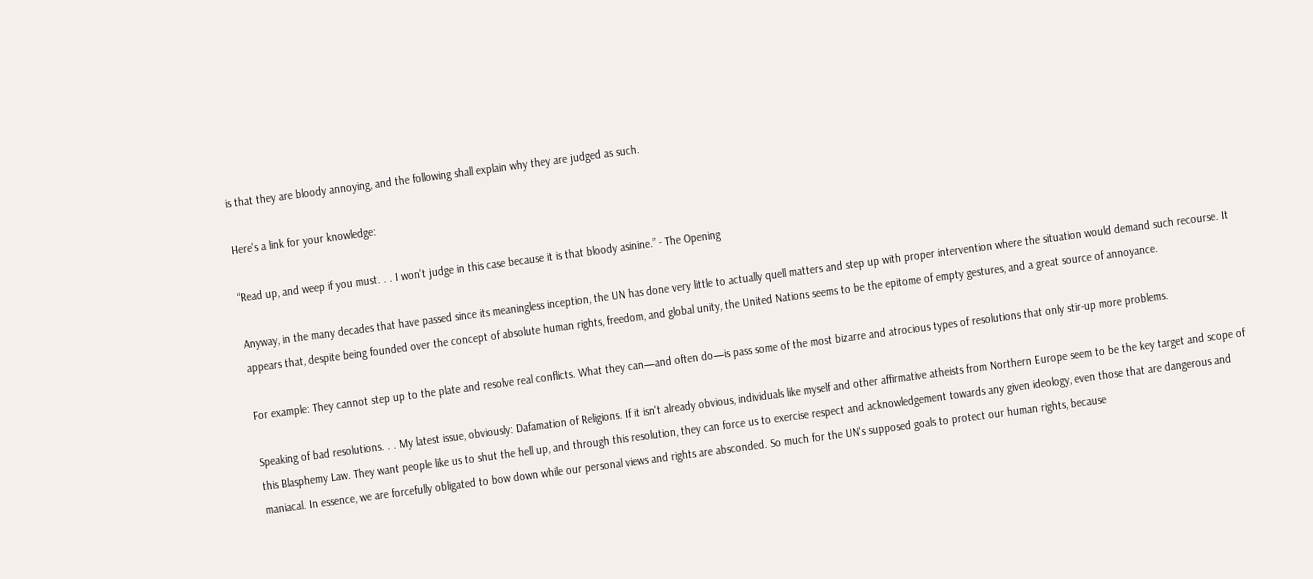is that they are bloody annoying, and the following shall explain why they are judged as such.

Here's a link for your knowledge:

“Read up, and weep if you must. . . I won't judge in this case because it is that bloody asinine.” - The Opening

Anyway, in the many decades that have passed since its meaningless inception, the UN has done very little to actually quell matters and step up with proper intervention where the situation would demand such recourse. It appears that, despite being founded over the concept of absolute human rights, freedom, and global unity, the United Nations seems to be the epitome of empty gestures, and a great source of annoyance.

For example: They cannot step up to the plate and resolve real conflicts. What they can—and often do—is pass some of the most bizarre and atrocious types of resolutions that only stir-up more problems.

Speaking of bad resolutions. . . My latest issue, obviously: Dafamation of Religions. If it isn't already obvious, individuals like myself and other affirmative atheists from Northern Europe seem to be the key target and scope of this Blasphemy Law. They want people like us to shut the hell up, and through this resolution, they can force us to exercise respect and acknowledgement towards any given ideology, even those that are dangerous and maniacal. In essence, we are forcefully obligated to bow down while our personal views and rights are absconded. So much for the UN's supposed goals to protect our human rights, because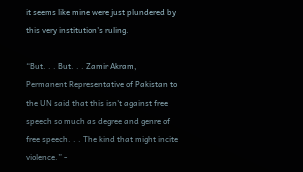it seems like mine were just plundered by this very institution's ruling.

“But. . . But. . . Zamir Akram, Permanent Representative of Pakistan to the UN said that this isn't against free speech so much as degree and genre of free speech. . . The kind that might incite violence.” -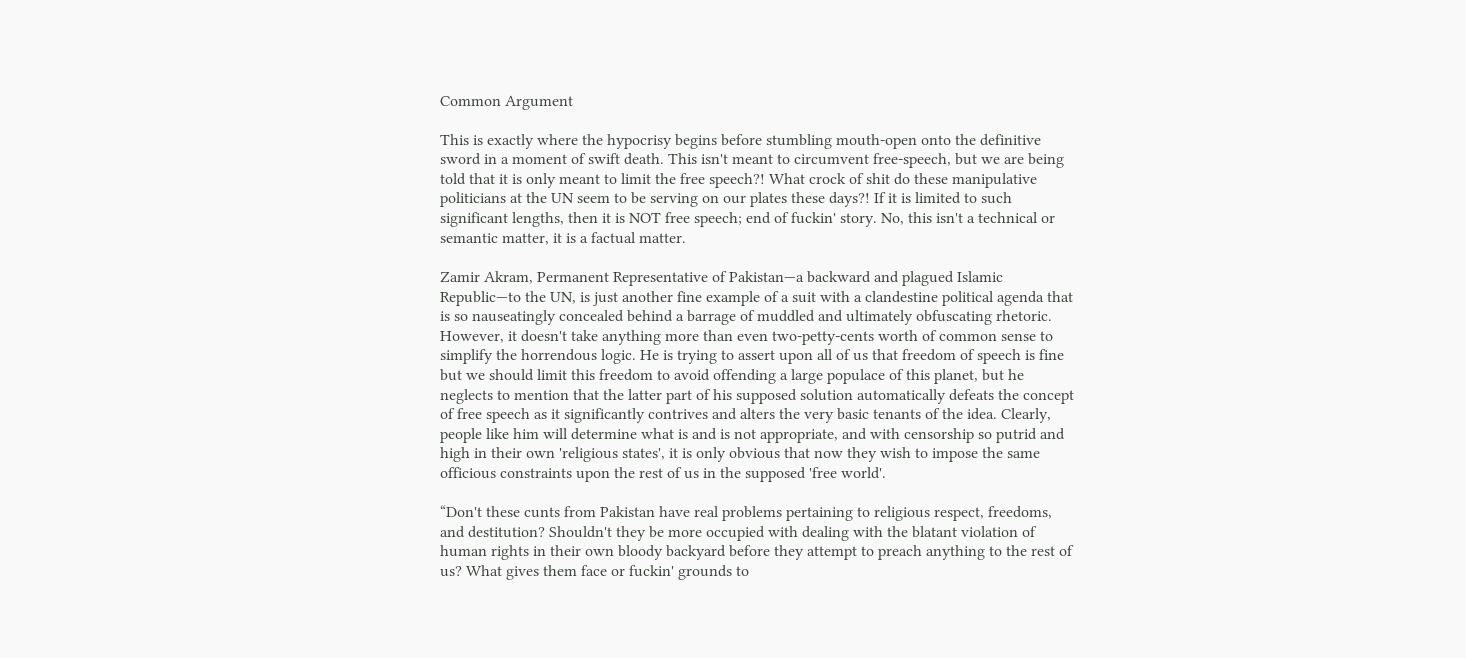Common Argument

This is exactly where the hypocrisy begins before stumbling mouth-open onto the definitive sword in a moment of swift death. This isn't meant to circumvent free-speech, but we are being told that it is only meant to limit the free speech?! What crock of shit do these manipulative politicians at the UN seem to be serving on our plates these days?! If it is limited to such significant lengths, then it is NOT free speech; end of fuckin' story. No, this isn't a technical or semantic matter, it is a factual matter.

Zamir Akram, Permanent Representative of Pakistan—a backward and plagued Islamic Republic—to the UN, is just another fine example of a suit with a clandestine political agenda that is so nauseatingly concealed behind a barrage of muddled and ultimately obfuscating rhetoric. However, it doesn't take anything more than even two-petty-cents worth of common sense to simplify the horrendous logic. He is trying to assert upon all of us that freedom of speech is fine but we should limit this freedom to avoid offending a large populace of this planet, but he neglects to mention that the latter part of his supposed solution automatically defeats the concept of free speech as it significantly contrives and alters the very basic tenants of the idea. Clearly, people like him will determine what is and is not appropriate, and with censorship so putrid and high in their own 'religious states', it is only obvious that now they wish to impose the same officious constraints upon the rest of us in the supposed 'free world'.

“Don't these cunts from Pakistan have real problems pertaining to religious respect, freedoms, and destitution? Shouldn't they be more occupied with dealing with the blatant violation of human rights in their own bloody backyard before they attempt to preach anything to the rest of us? What gives them face or fuckin' grounds to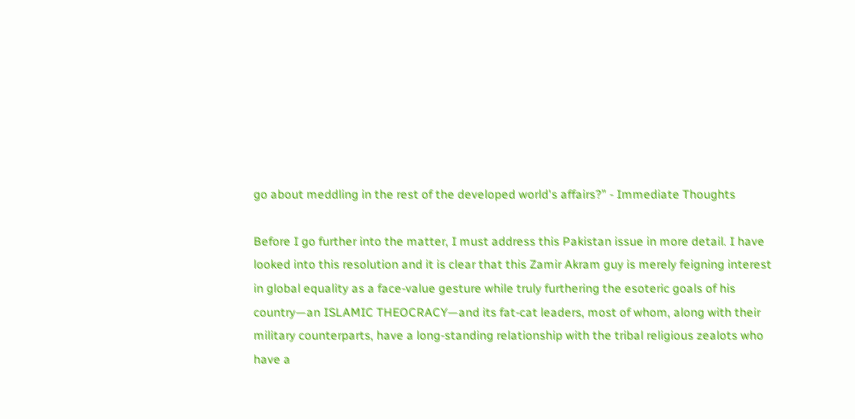go about meddling in the rest of the developed world's affairs?” - Immediate Thoughts

Before I go further into the matter, I must address this Pakistan issue in more detail. I have looked into this resolution and it is clear that this Zamir Akram guy is merely feigning interest in global equality as a face-value gesture while truly furthering the esoteric goals of his country—an ISLAMIC THEOCRACY—and its fat-cat leaders, most of whom, along with their military counterparts, have a long-standing relationship with the tribal religious zealots who have a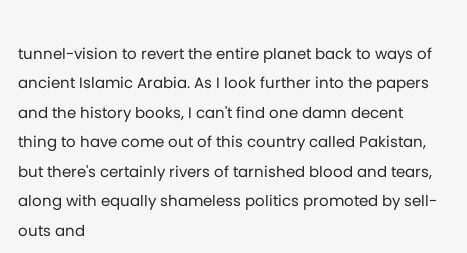tunnel-vision to revert the entire planet back to ways of ancient Islamic Arabia. As I look further into the papers and the history books, I can't find one damn decent thing to have come out of this country called Pakistan, but there's certainly rivers of tarnished blood and tears, along with equally shameless politics promoted by sell-outs and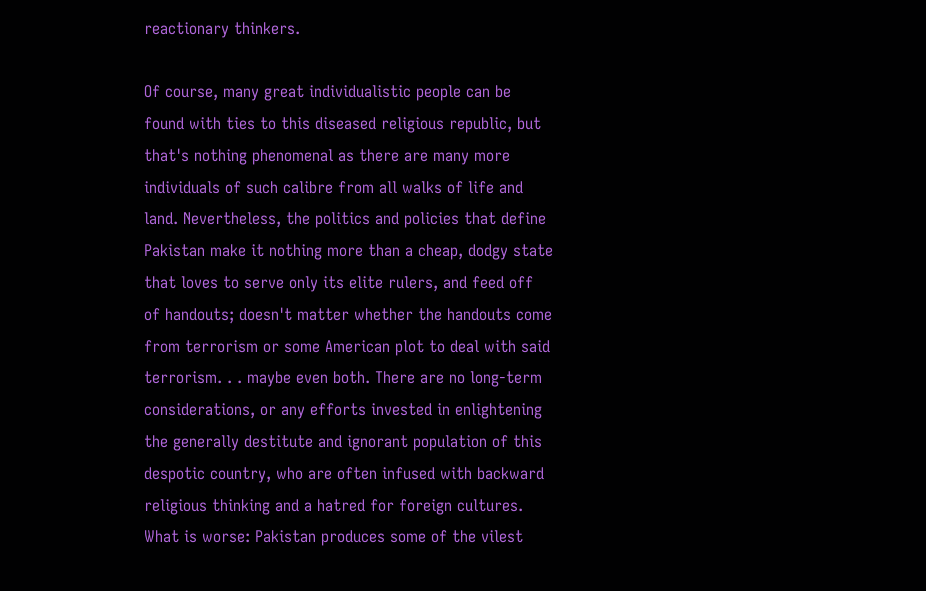reactionary thinkers.

Of course, many great individualistic people can be found with ties to this diseased religious republic, but that's nothing phenomenal as there are many more individuals of such calibre from all walks of life and land. Nevertheless, the politics and policies that define Pakistan make it nothing more than a cheap, dodgy state that loves to serve only its elite rulers, and feed off of handouts; doesn't matter whether the handouts come from terrorism or some American plot to deal with said terrorism. . . maybe even both. There are no long-term considerations, or any efforts invested in enlightening the generally destitute and ignorant population of this despotic country, who are often infused with backward religious thinking and a hatred for foreign cultures. What is worse: Pakistan produces some of the vilest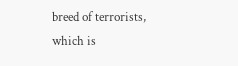breed of terrorists, which is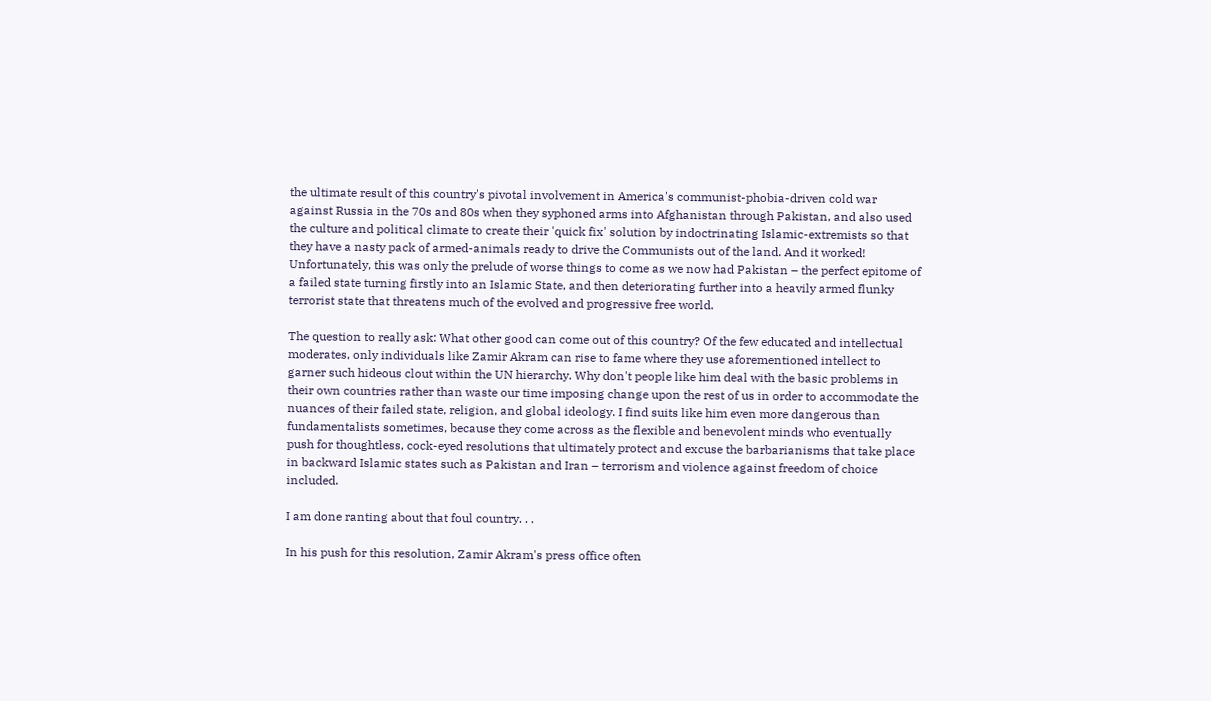the ultimate result of this country's pivotal involvement in America's communist-phobia-driven cold war against Russia in the 70s and 80s when they syphoned arms into Afghanistan through Pakistan, and also used the culture and political climate to create their 'quick fix' solution by indoctrinating Islamic-extremists so that they have a nasty pack of armed-animals ready to drive the Communists out of the land. And it worked! Unfortunately, this was only the prelude of worse things to come as we now had Pakistan – the perfect epitome of a failed state turning firstly into an Islamic State, and then deteriorating further into a heavily armed flunky terrorist state that threatens much of the evolved and progressive free world.

The question to really ask: What other good can come out of this country? Of the few educated and intellectual moderates, only individuals like Zamir Akram can rise to fame where they use aforementioned intellect to garner such hideous clout within the UN hierarchy. Why don't people like him deal with the basic problems in their own countries rather than waste our time imposing change upon the rest of us in order to accommodate the nuances of their failed state, religion, and global ideology. I find suits like him even more dangerous than fundamentalists sometimes, because they come across as the flexible and benevolent minds who eventually push for thoughtless, cock-eyed resolutions that ultimately protect and excuse the barbarianisms that take place in backward Islamic states such as Pakistan and Iran – terrorism and violence against freedom of choice included.

I am done ranting about that foul country. . .

In his push for this resolution, Zamir Akram's press office often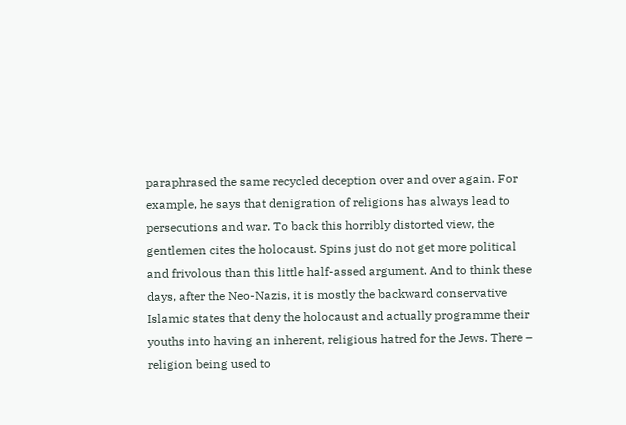paraphrased the same recycled deception over and over again. For example, he says that denigration of religions has always lead to persecutions and war. To back this horribly distorted view, the gentlemen cites the holocaust. Spins just do not get more political and frivolous than this little half-assed argument. And to think these days, after the Neo-Nazis, it is mostly the backward conservative Islamic states that deny the holocaust and actually programme their youths into having an inherent, religious hatred for the Jews. There – religion being used to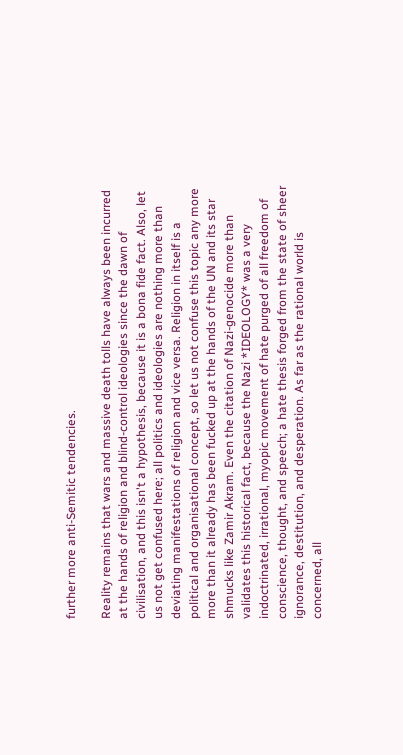further more anti-Semitic tendencies.

Reality remains that wars and massive death tolls have always been incurred at the hands of religion and blind-control ideologies since the dawn of civilisation, and this isn't a hypothesis, because it is a bona fide fact. Also, let us not get confused here; all politics and ideologies are nothing more than deviating manifestations of religion and vice versa. Religion in itself is a political and organisational concept, so let us not confuse this topic any more more than it already has been fucked up at the hands of the UN and its star shmucks like Zamir Akram. Even the citation of Nazi-genocide more than validates this historical fact, because the Nazi *IDEOLOGY* was a very indoctrinated, irrational, myopic movement of hate purged of all freedom of conscience, thought, and speech; a hate thesis forged from the state of sheer ignorance, destitution, and desperation. As far as the rational world is concerned, all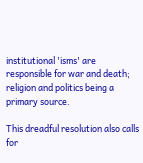institutional 'isms' are responsible for war and death; religion and politics being a primary source.

This dreadful resolution also calls for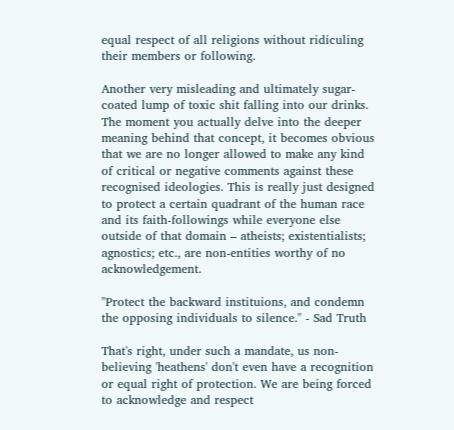equal respect of all religions without ridiculing their members or following.

Another very misleading and ultimately sugar-coated lump of toxic shit falling into our drinks. The moment you actually delve into the deeper meaning behind that concept, it becomes obvious that we are no longer allowed to make any kind of critical or negative comments against these recognised ideologies. This is really just designed to protect a certain quadrant of the human race and its faith-followings while everyone else outside of that domain – atheists; existentialists; agnostics; etc., are non-entities worthy of no acknowledgement.

"Protect the backward instituions, and condemn the opposing individuals to silence." - Sad Truth

That's right, under such a mandate, us non-believing 'heathens' don't even have a recognition or equal right of protection. We are being forced to acknowledge and respect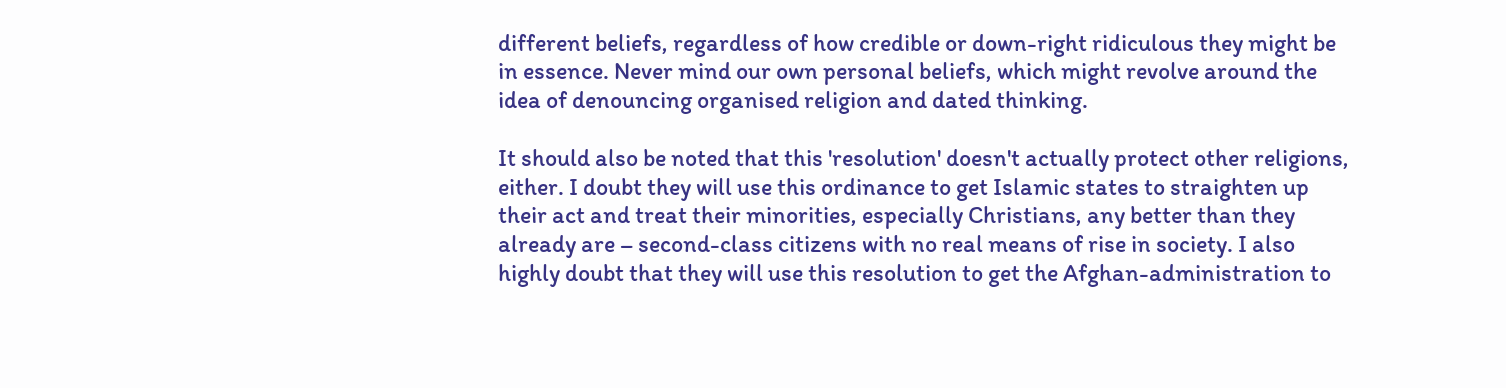different beliefs, regardless of how credible or down-right ridiculous they might be in essence. Never mind our own personal beliefs, which might revolve around the idea of denouncing organised religion and dated thinking.

It should also be noted that this 'resolution' doesn't actually protect other religions, either. I doubt they will use this ordinance to get Islamic states to straighten up their act and treat their minorities, especially Christians, any better than they already are – second-class citizens with no real means of rise in society. I also highly doubt that they will use this resolution to get the Afghan-administration to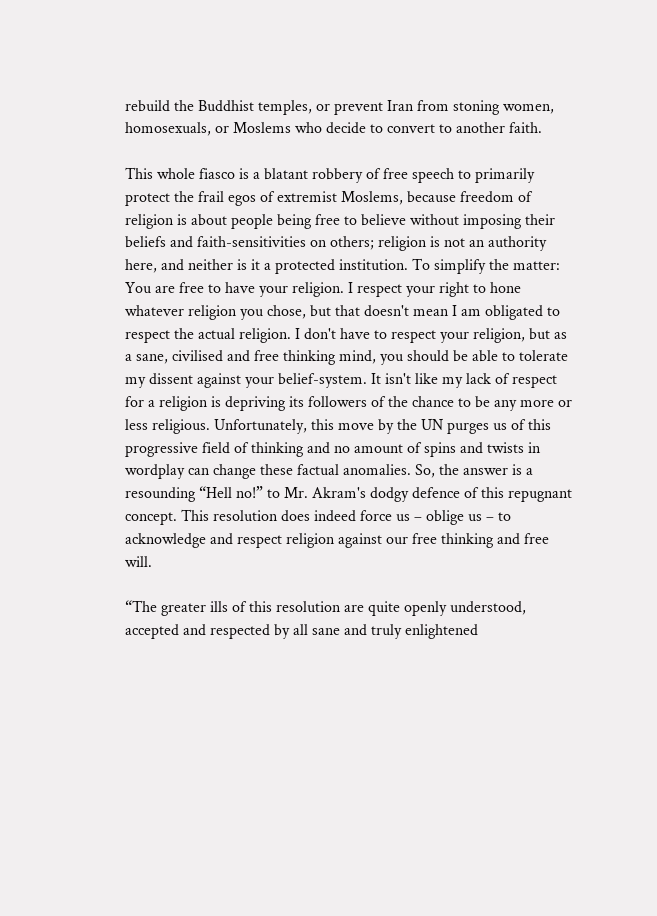rebuild the Buddhist temples, or prevent Iran from stoning women, homosexuals, or Moslems who decide to convert to another faith.

This whole fiasco is a blatant robbery of free speech to primarily protect the frail egos of extremist Moslems, because freedom of religion is about people being free to believe without imposing their beliefs and faith-sensitivities on others; religion is not an authority here, and neither is it a protected institution. To simplify the matter: You are free to have your religion. I respect your right to hone whatever religion you chose, but that doesn't mean I am obligated to respect the actual religion. I don't have to respect your religion, but as a sane, civilised and free thinking mind, you should be able to tolerate my dissent against your belief-system. It isn't like my lack of respect for a religion is depriving its followers of the chance to be any more or less religious. Unfortunately, this move by the UN purges us of this progressive field of thinking and no amount of spins and twists in wordplay can change these factual anomalies. So, the answer is a resounding “Hell no!” to Mr. Akram's dodgy defence of this repugnant concept. This resolution does indeed force us – oblige us – to acknowledge and respect religion against our free thinking and free will.

“The greater ills of this resolution are quite openly understood, accepted and respected by all sane and truly enlightened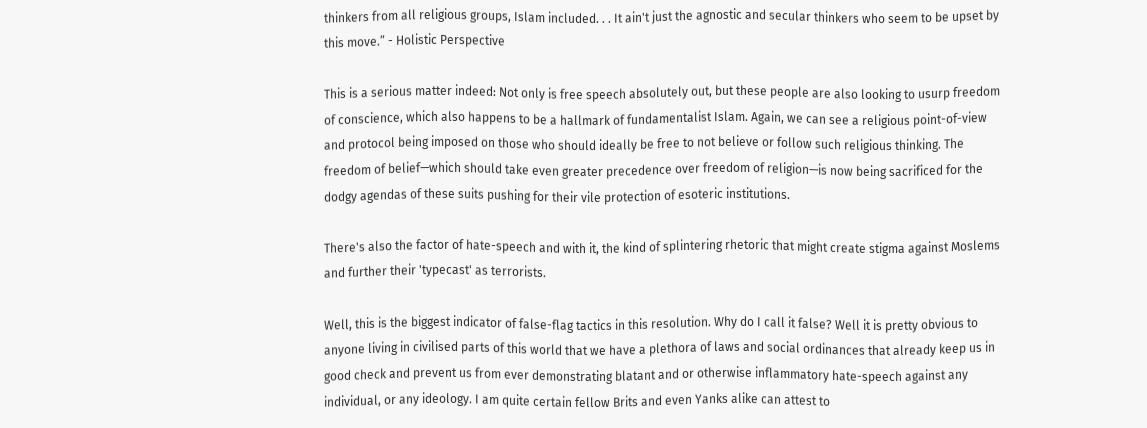thinkers from all religious groups, Islam included. . . It ain't just the agnostic and secular thinkers who seem to be upset by this move.” - Holistic Perspective

This is a serious matter indeed: Not only is free speech absolutely out, but these people are also looking to usurp freedom of conscience, which also happens to be a hallmark of fundamentalist Islam. Again, we can see a religious point-of-view and protocol being imposed on those who should ideally be free to not believe or follow such religious thinking. The freedom of belief—which should take even greater precedence over freedom of religion—is now being sacrificed for the dodgy agendas of these suits pushing for their vile protection of esoteric institutions.

There's also the factor of hate-speech and with it, the kind of splintering rhetoric that might create stigma against Moslems and further their 'typecast' as terrorists.

Well, this is the biggest indicator of false-flag tactics in this resolution. Why do I call it false? Well it is pretty obvious to anyone living in civilised parts of this world that we have a plethora of laws and social ordinances that already keep us in good check and prevent us from ever demonstrating blatant and or otherwise inflammatory hate-speech against any individual, or any ideology. I am quite certain fellow Brits and even Yanks alike can attest to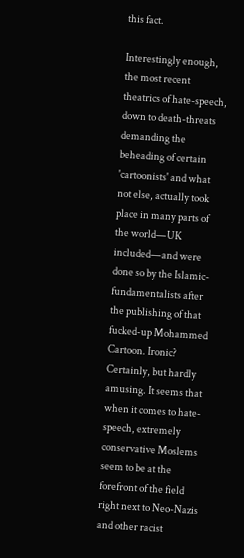this fact.

Interestingly enough, the most recent theatrics of hate-speech, down to death-threats demanding the beheading of certain 'cartoonists' and what not else, actually took place in many parts of the world—UK included—and were done so by the Islamic-fundamentalists after the publishing of that fucked-up Mohammed Cartoon. Ironic? Certainly, but hardly amusing. It seems that when it comes to hate-speech, extremely conservative Moslems seem to be at the forefront of the field right next to Neo-Nazis and other racist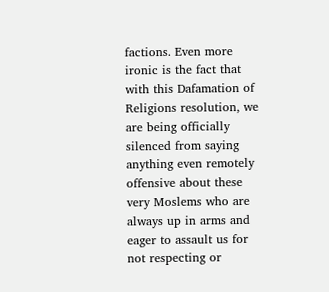factions. Even more ironic is the fact that with this Dafamation of Religions resolution, we are being officially silenced from saying anything even remotely offensive about these very Moslems who are always up in arms and eager to assault us for not respecting or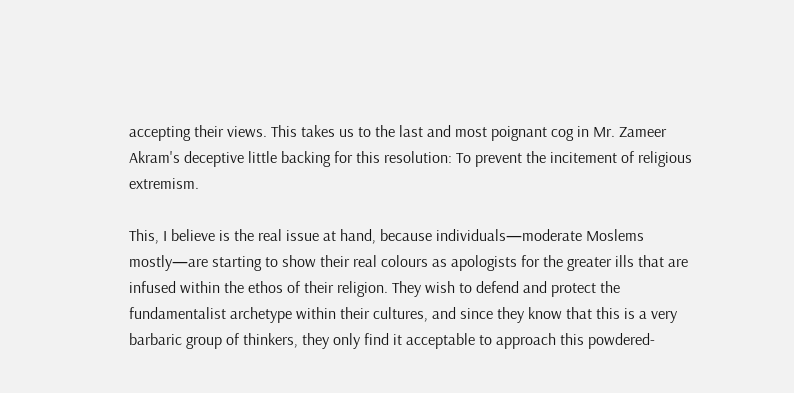accepting their views. This takes us to the last and most poignant cog in Mr. Zameer Akram's deceptive little backing for this resolution: To prevent the incitement of religious extremism.

This, I believe is the real issue at hand, because individuals—moderate Moslems mostly—are starting to show their real colours as apologists for the greater ills that are infused within the ethos of their religion. They wish to defend and protect the fundamentalist archetype within their cultures, and since they know that this is a very barbaric group of thinkers, they only find it acceptable to approach this powdered-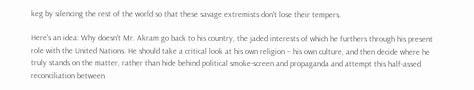keg by silencing the rest of the world so that these savage extremists don't lose their tempers.

Here's an idea: Why doesn't Mr. Akram go back to his country, the jaded interests of which he furthers through his present role with the United Nations. He should take a critical look at his own religion – his own culture, and then decide where he truly stands on the matter, rather than hide behind political smoke-screen and propaganda and attempt this half-assed reconciliation between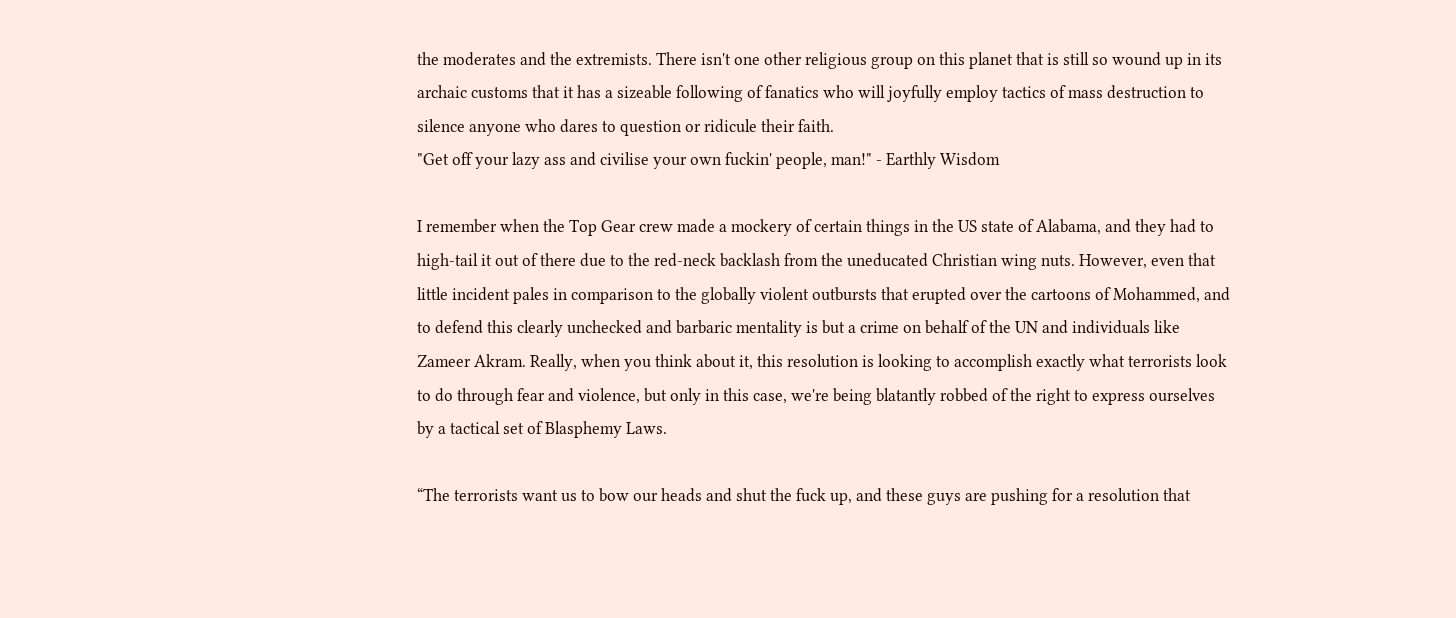the moderates and the extremists. There isn't one other religious group on this planet that is still so wound up in its archaic customs that it has a sizeable following of fanatics who will joyfully employ tactics of mass destruction to silence anyone who dares to question or ridicule their faith.
"Get off your lazy ass and civilise your own fuckin' people, man!" - Earthly Wisdom

I remember when the Top Gear crew made a mockery of certain things in the US state of Alabama, and they had to high-tail it out of there due to the red-neck backlash from the uneducated Christian wing nuts. However, even that little incident pales in comparison to the globally violent outbursts that erupted over the cartoons of Mohammed, and to defend this clearly unchecked and barbaric mentality is but a crime on behalf of the UN and individuals like Zameer Akram. Really, when you think about it, this resolution is looking to accomplish exactly what terrorists look to do through fear and violence, but only in this case, we're being blatantly robbed of the right to express ourselves by a tactical set of Blasphemy Laws.

“The terrorists want us to bow our heads and shut the fuck up, and these guys are pushing for a resolution that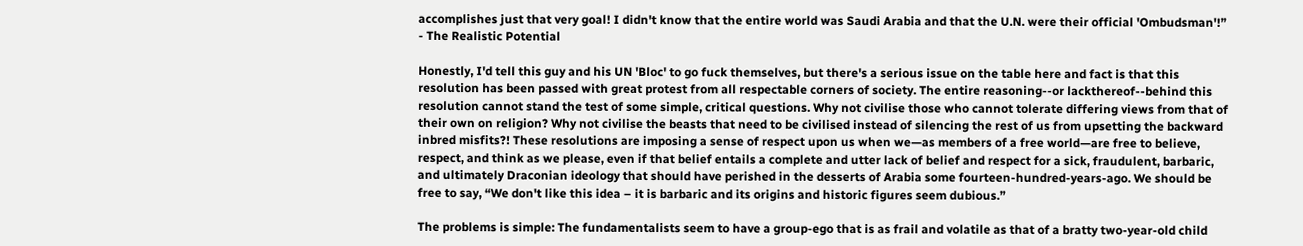accomplishes just that very goal! I didn't know that the entire world was Saudi Arabia and that the U.N. were their official 'Ombudsman'!” - The Realistic Potential

Honestly, I'd tell this guy and his UN 'Bloc' to go fuck themselves, but there's a serious issue on the table here and fact is that this resolution has been passed with great protest from all respectable corners of society. The entire reasoning--or lackthereof--behind this resolution cannot stand the test of some simple, critical questions. Why not civilise those who cannot tolerate differing views from that of their own on religion? Why not civilise the beasts that need to be civilised instead of silencing the rest of us from upsetting the backward inbred misfits?! These resolutions are imposing a sense of respect upon us when we—as members of a free world—are free to believe, respect, and think as we please, even if that belief entails a complete and utter lack of belief and respect for a sick, fraudulent, barbaric, and ultimately Draconian ideology that should have perished in the desserts of Arabia some fourteen-hundred-years-ago. We should be free to say, “We don't like this idea – it is barbaric and its origins and historic figures seem dubious.”

The problems is simple: The fundamentalists seem to have a group-ego that is as frail and volatile as that of a bratty two-year-old child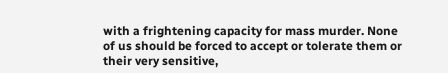with a frightening capacity for mass murder. None of us should be forced to accept or tolerate them or their very sensitive,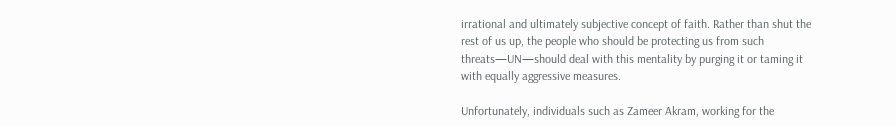irrational and ultimately subjective concept of faith. Rather than shut the rest of us up, the people who should be protecting us from such threats—UN—should deal with this mentality by purging it or taming it with equally aggressive measures.

Unfortunately, individuals such as Zameer Akram, working for the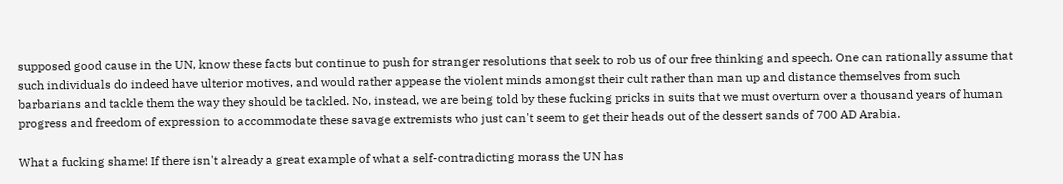supposed good cause in the UN, know these facts but continue to push for stranger resolutions that seek to rob us of our free thinking and speech. One can rationally assume that such individuals do indeed have ulterior motives, and would rather appease the violent minds amongst their cult rather than man up and distance themselves from such barbarians and tackle them the way they should be tackled. No, instead, we are being told by these fucking pricks in suits that we must overturn over a thousand years of human progress and freedom of expression to accommodate these savage extremists who just can't seem to get their heads out of the dessert sands of 700 AD Arabia.

What a fucking shame! If there isn't already a great example of what a self-contradicting morass the UN has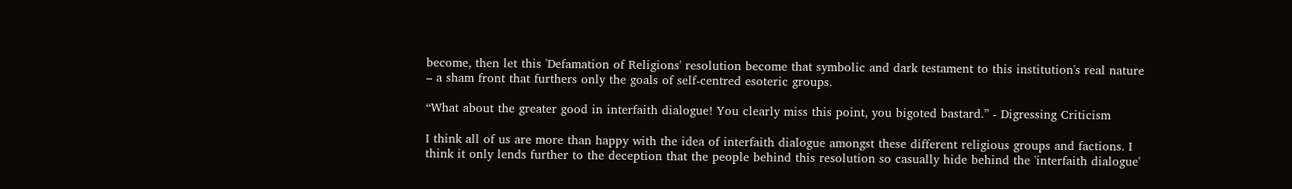become, then let this 'Defamation of Religions' resolution become that symbolic and dark testament to this institution's real nature – a sham front that furthers only the goals of self-centred esoteric groups.

“What about the greater good in interfaith dialogue! You clearly miss this point, you bigoted bastard.” - Digressing Criticism

I think all of us are more than happy with the idea of interfaith dialogue amongst these different religious groups and factions. I think it only lends further to the deception that the people behind this resolution so casually hide behind the 'interfaith dialogue'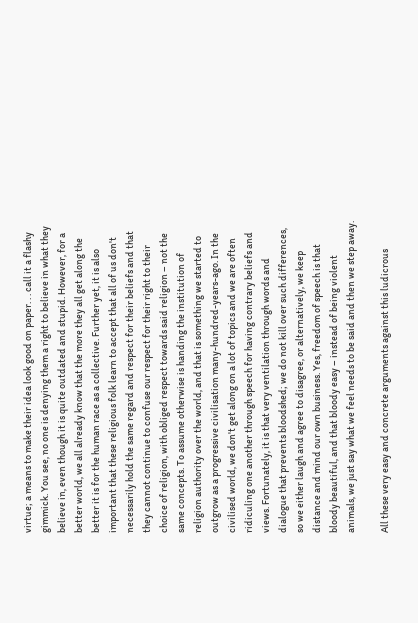virtue; a means to make their idea look good on paper. . . call it a flashy gimmick. You see, no one is denying them a right to believe in what they believe in, even though it is quite outdated and stupid. However, for a better world, we all already know that the more they all get along the better it is for the human race as a collective. Further yet, it is also important that these religious folk learn to accept that all of us don't necessarily hold the same regard and respect for their beliefs and that they cannot continue to confuse our respect for their right to their choice of religion, with obliged respect towards said religion – not the same concepts. To assume otherwise is handing the institution of religion authority over the world, and that is something we started to outgrow as a progressive civilisation many-hundred-years-ago. In the civilised world, we don't get along on a lot of topics and we are often ridiculing one another through speech for having contrary beliefs and views. Fortunately, it is that very ventilation through words and dialogue that prevents bloodshed; we do not kill over such differences, so we either laugh and agree to disagree, or alternatively, we keep distance and mind our own business. Yes, freedom of speech is that bloody beautiful, and that bloody easy – instead of being violent animals, we just say what we feel needs to be said and then we step away.

All these very easy and concrete arguments against this ludicrous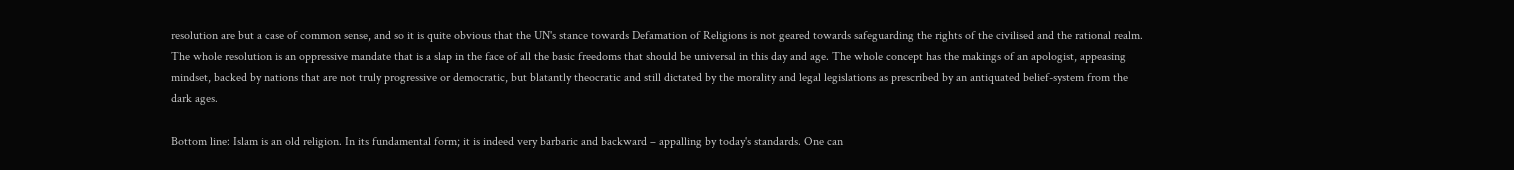resolution are but a case of common sense, and so it is quite obvious that the UN's stance towards Defamation of Religions is not geared towards safeguarding the rights of the civilised and the rational realm. The whole resolution is an oppressive mandate that is a slap in the face of all the basic freedoms that should be universal in this day and age. The whole concept has the makings of an apologist, appeasing mindset, backed by nations that are not truly progressive or democratic, but blatantly theocratic and still dictated by the morality and legal legislations as prescribed by an antiquated belief-system from the dark ages.

Bottom line: Islam is an old religion. In its fundamental form; it is indeed very barbaric and backward – appalling by today's standards. One can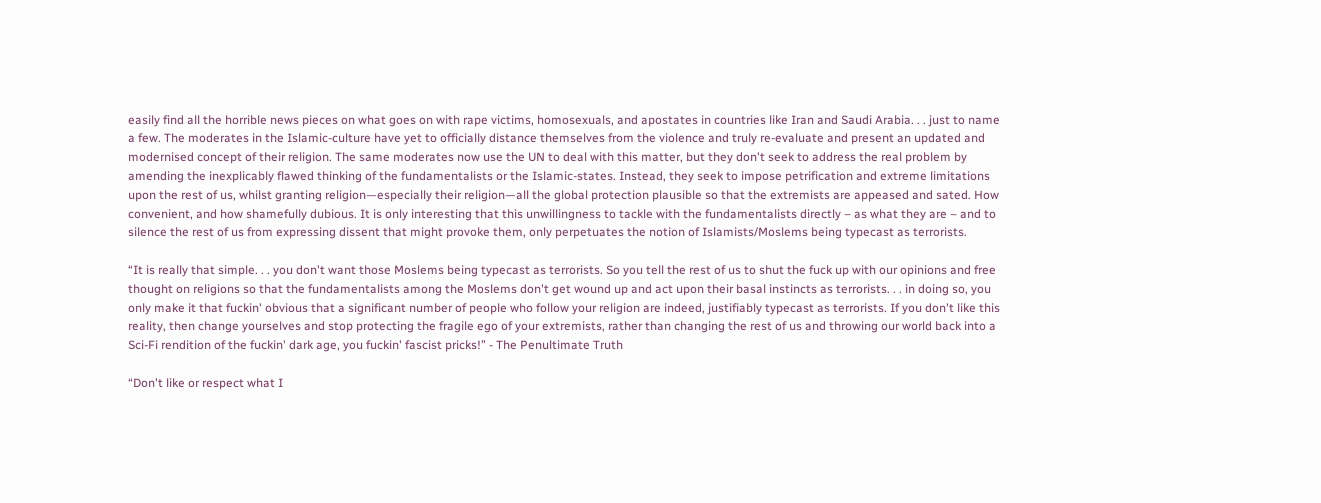easily find all the horrible news pieces on what goes on with rape victims, homosexuals, and apostates in countries like Iran and Saudi Arabia. . . just to name a few. The moderates in the Islamic-culture have yet to officially distance themselves from the violence and truly re-evaluate and present an updated and modernised concept of their religion. The same moderates now use the UN to deal with this matter, but they don't seek to address the real problem by amending the inexplicably flawed thinking of the fundamentalists or the Islamic-states. Instead, they seek to impose petrification and extreme limitations upon the rest of us, whilst granting religion—especially their religion—all the global protection plausible so that the extremists are appeased and sated. How convenient, and how shamefully dubious. It is only interesting that this unwillingness to tackle with the fundamentalists directly – as what they are – and to silence the rest of us from expressing dissent that might provoke them, only perpetuates the notion of Islamists/Moslems being typecast as terrorists.

“It is really that simple. . . you don't want those Moslems being typecast as terrorists. So you tell the rest of us to shut the fuck up with our opinions and free thought on religions so that the fundamentalists among the Moslems don't get wound up and act upon their basal instincts as terrorists. . . in doing so, you only make it that fuckin' obvious that a significant number of people who follow your religion are indeed, justifiably typecast as terrorists. If you don't like this reality, then change yourselves and stop protecting the fragile ego of your extremists, rather than changing the rest of us and throwing our world back into a Sci-Fi rendition of the fuckin' dark age, you fuckin' fascist pricks!” - The Penultimate Truth

“Don't like or respect what I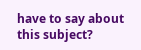have to say about this subject?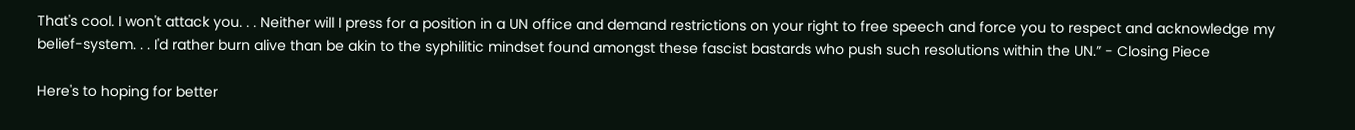That's cool. I won't attack you. . . Neither will I press for a position in a UN office and demand restrictions on your right to free speech and force you to respect and acknowledge my belief-system. . . I'd rather burn alive than be akin to the syphilitic mindset found amongst these fascist bastards who push such resolutions within the UN.” - Closing Piece

Here's to hoping for better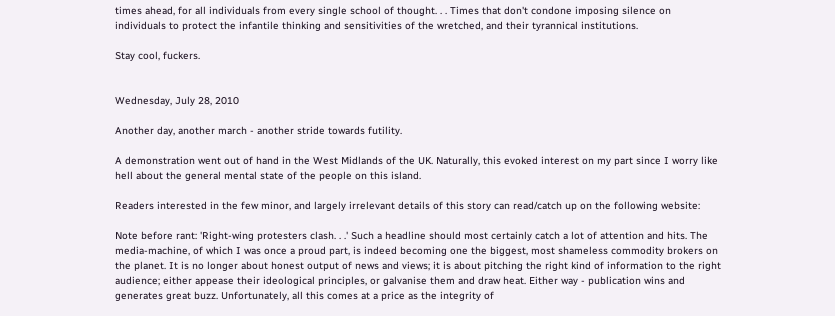times ahead, for all individuals from every single school of thought. . . Times that don't condone imposing silence on individuals to protect the infantile thinking and sensitivities of the wretched, and their tyrannical institutions.

Stay cool, fuckers.


Wednesday, July 28, 2010

Another day, another march - another stride towards futility.

A demonstration went out of hand in the West Midlands of the UK. Naturally, this evoked interest on my part since I worry like hell about the general mental state of the people on this island.

Readers interested in the few minor, and largely irrelevant details of this story can read/catch up on the following website:

Note before rant: 'Right-wing protesters clash. . .' Such a headline should most certainly catch a lot of attention and hits. The media-machine, of which I was once a proud part, is indeed becoming one the biggest, most shameless commodity brokers on the planet. It is no longer about honest output of news and views; it is about pitching the right kind of information to the right audience; either appease their ideological principles, or galvanise them and draw heat. Either way - publication wins and generates great buzz. Unfortunately, all this comes at a price as the integrity of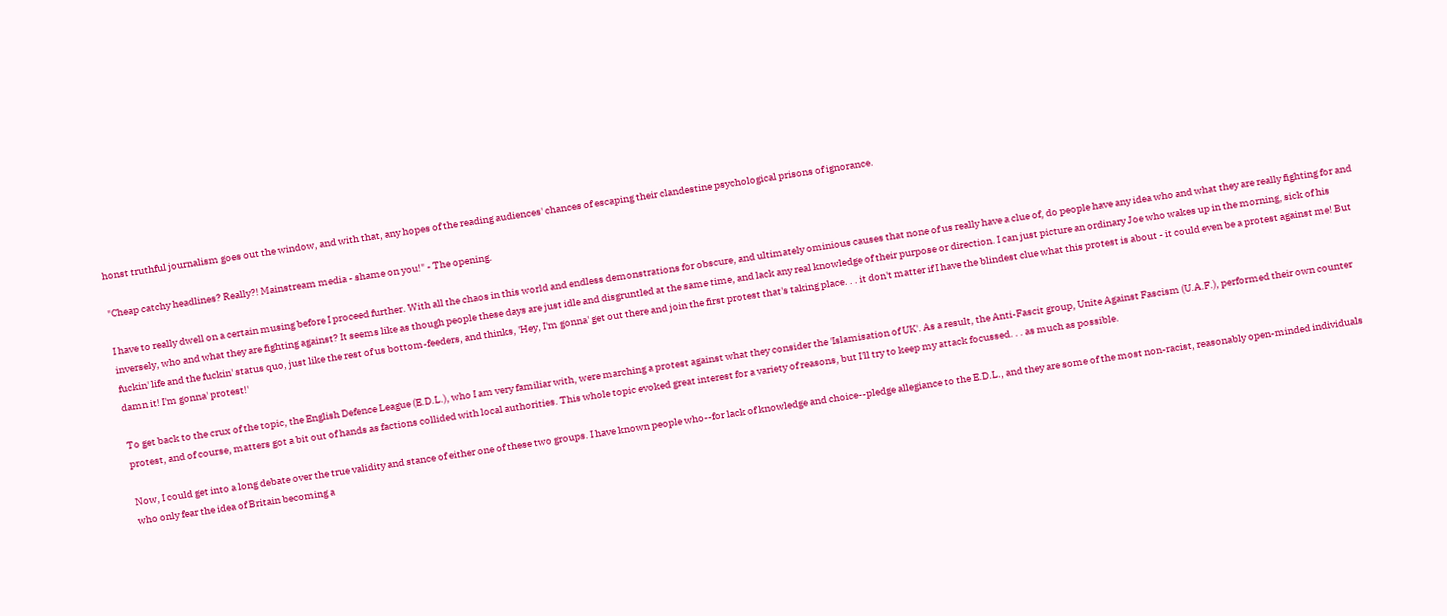honst truthful journalism goes out the window, and with that, any hopes of the reading audiences' chances of escaping their clandestine psychological prisons of ignorance.

"Cheap catchy headlines? Really?! Mainstream media - shame on you!" - The opening.

I have to really dwell on a certain musing before I proceed further. With all the chaos in this world and endless demonstrations for obscure, and ultimately ominious causes that none of us really have a clue of, do people have any idea who and what they are really fighting for and inversely, who and what they are fighting against? It seems like as though people these days are just idle and disgruntled at the same time, and lack any real knowledge of their purpose or direction. I can just picture an ordinary Joe who wakes up in the morning, sick of his fuckin' life and the fuckin' status quo, just like the rest of us bottom-feeders, and thinks, 'Hey, I'm gonna' get out there and join the first protest that's taking place. . . it don't matter if I have the blindest clue what this protest is about - it could even be a protest against me! But damn it! I'm gonna' protest!'

To get back to the crux of the topic, the English Defence League (E.D.L.), who I am very familiar with, were marching a protest against what they consider the 'Islamisation of UK'. As a result, the Anti-Fascit group, Unite Against Fascism (U.A.F.), performed their own counter protest, and of course, matters got a bit out of hands as factions collided with local authorities. This whole topic evoked great interest for a variety of reasons, but I'll try to keep my attack focussed. . . as much as possible.

Now, I could get into a long debate over the true validity and stance of either one of these two groups. I have known people who--for lack of knowledge and choice--pledge allegiance to the E.D.L., and they are some of the most non-racist, reasonably open-minded individuals who only fear the idea of Britain becoming a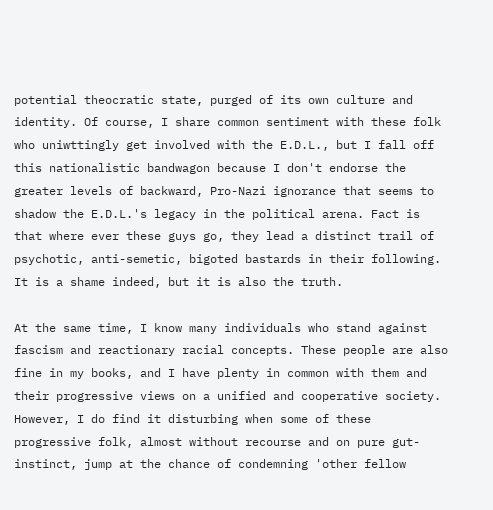potential theocratic state, purged of its own culture and identity. Of course, I share common sentiment with these folk who uniwttingly get involved with the E.D.L., but I fall off this nationalistic bandwagon because I don't endorse the greater levels of backward, Pro-Nazi ignorance that seems to shadow the E.D.L.'s legacy in the political arena. Fact is that where ever these guys go, they lead a distinct trail of psychotic, anti-semetic, bigoted bastards in their following. It is a shame indeed, but it is also the truth.

At the same time, I know many individuals who stand against fascism and reactionary racial concepts. These people are also fine in my books, and I have plenty in common with them and their progressive views on a unified and cooperative society. However, I do find it disturbing when some of these progressive folk, almost without recourse and on pure gut-instinct, jump at the chance of condemning 'other fellow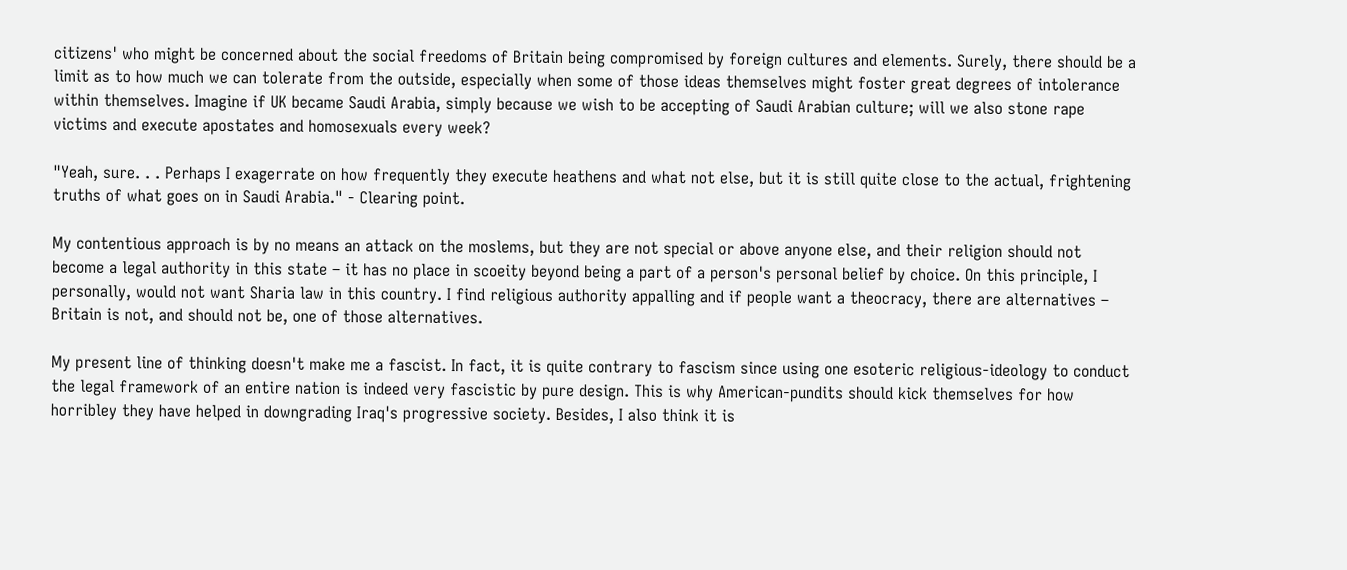citizens' who might be concerned about the social freedoms of Britain being compromised by foreign cultures and elements. Surely, there should be a limit as to how much we can tolerate from the outside, especially when some of those ideas themselves might foster great degrees of intolerance within themselves. Imagine if UK became Saudi Arabia, simply because we wish to be accepting of Saudi Arabian culture; will we also stone rape victims and execute apostates and homosexuals every week?

"Yeah, sure. . . Perhaps I exagerrate on how frequently they execute heathens and what not else, but it is still quite close to the actual, frightening truths of what goes on in Saudi Arabia." - Clearing point.

My contentious approach is by no means an attack on the moslems, but they are not special or above anyone else, and their religion should not become a legal authority in this state – it has no place in scoeity beyond being a part of a person's personal belief by choice. On this principle, I personally, would not want Sharia law in this country. I find religious authority appalling and if people want a theocracy, there are alternatives – Britain is not, and should not be, one of those alternatives.

My present line of thinking doesn't make me a fascist. In fact, it is quite contrary to fascism since using one esoteric religious-ideology to conduct the legal framework of an entire nation is indeed very fascistic by pure design. This is why American-pundits should kick themselves for how horribley they have helped in downgrading Iraq's progressive society. Besides, I also think it is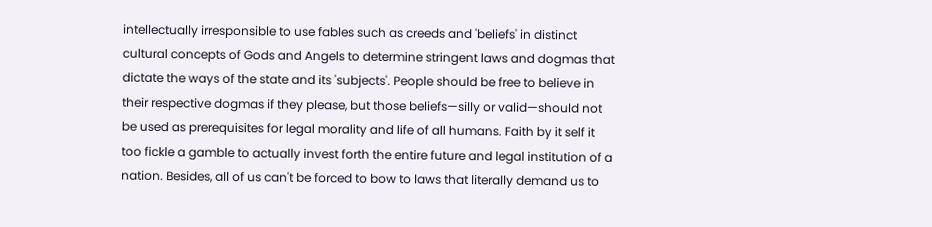intellectually irresponsible to use fables such as creeds and 'beliefs' in distinct cultural concepts of Gods and Angels to determine stringent laws and dogmas that dictate the ways of the state and its 'subjects'. People should be free to believe in their respective dogmas if they please, but those beliefs—silly or valid—should not be used as prerequisites for legal morality and life of all humans. Faith by it self it too fickle a gamble to actually invest forth the entire future and legal institution of a nation. Besides, all of us can't be forced to bow to laws that literally demand us to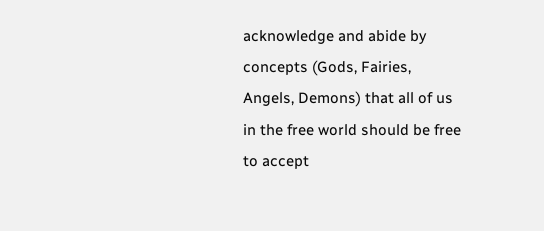acknowledge and abide by concepts (Gods, Fairies, Angels, Demons) that all of us in the free world should be free to accept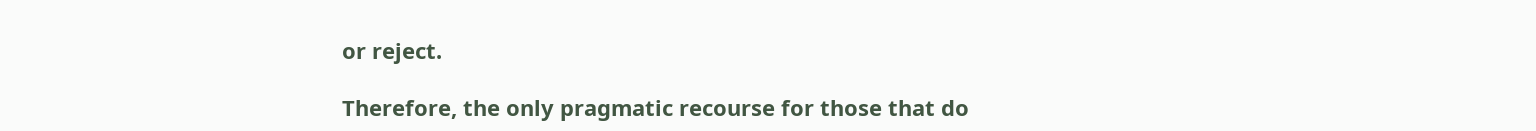or reject.

Therefore, the only pragmatic recourse for those that do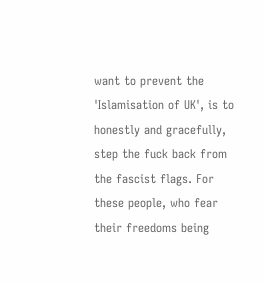want to prevent the 'Islamisation of UK', is to honestly and gracefully, step the fuck back from the fascist flags. For these people, who fear their freedoms being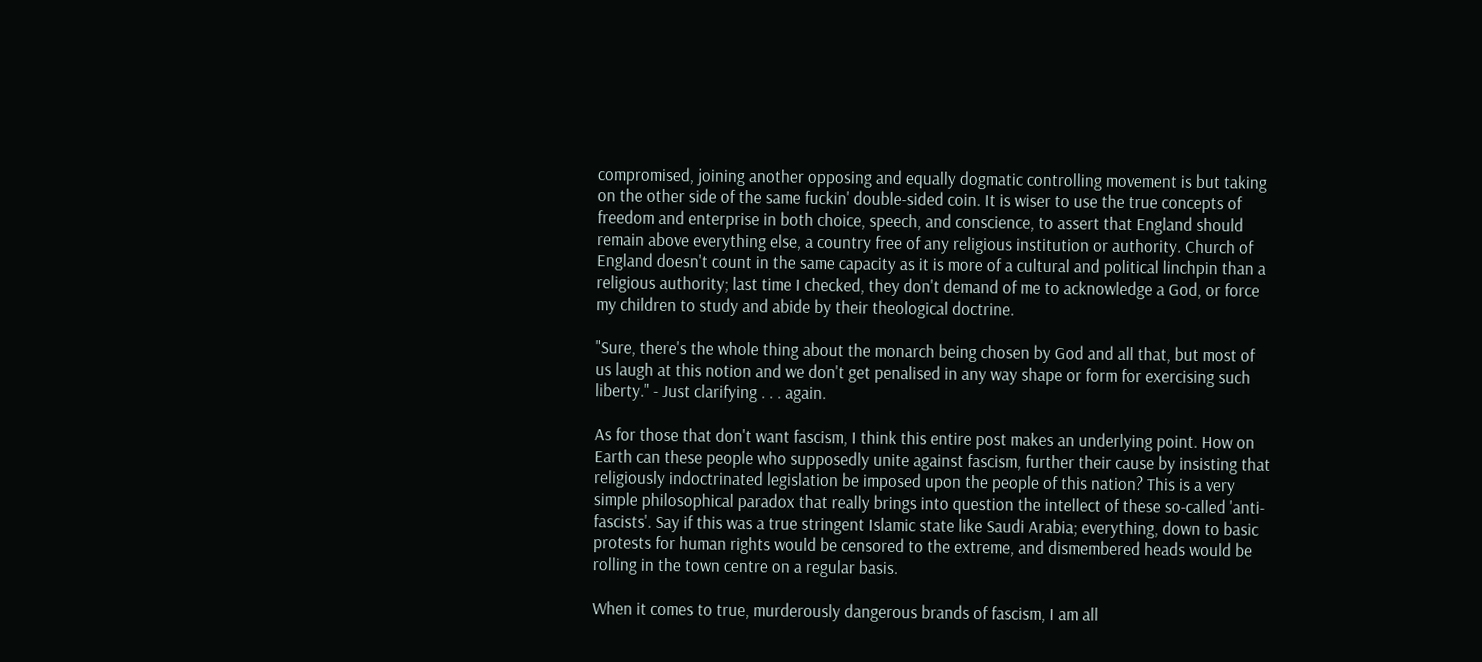compromised, joining another opposing and equally dogmatic controlling movement is but taking on the other side of the same fuckin' double-sided coin. It is wiser to use the true concepts of freedom and enterprise in both choice, speech, and conscience, to assert that England should remain above everything else, a country free of any religious institution or authority. Church of England doesn't count in the same capacity as it is more of a cultural and political linchpin than a religious authority; last time I checked, they don't demand of me to acknowledge a God, or force my children to study and abide by their theological doctrine.

"Sure, there's the whole thing about the monarch being chosen by God and all that, but most of us laugh at this notion and we don't get penalised in any way shape or form for exercising such liberty." - Just clarifying . . . again.

As for those that don't want fascism, I think this entire post makes an underlying point. How on Earth can these people who supposedly unite against fascism, further their cause by insisting that religiously indoctrinated legislation be imposed upon the people of this nation? This is a very simple philosophical paradox that really brings into question the intellect of these so-called 'anti-fascists'. Say if this was a true stringent Islamic state like Saudi Arabia; everything, down to basic protests for human rights would be censored to the extreme, and dismembered heads would be rolling in the town centre on a regular basis.

When it comes to true, murderously dangerous brands of fascism, I am all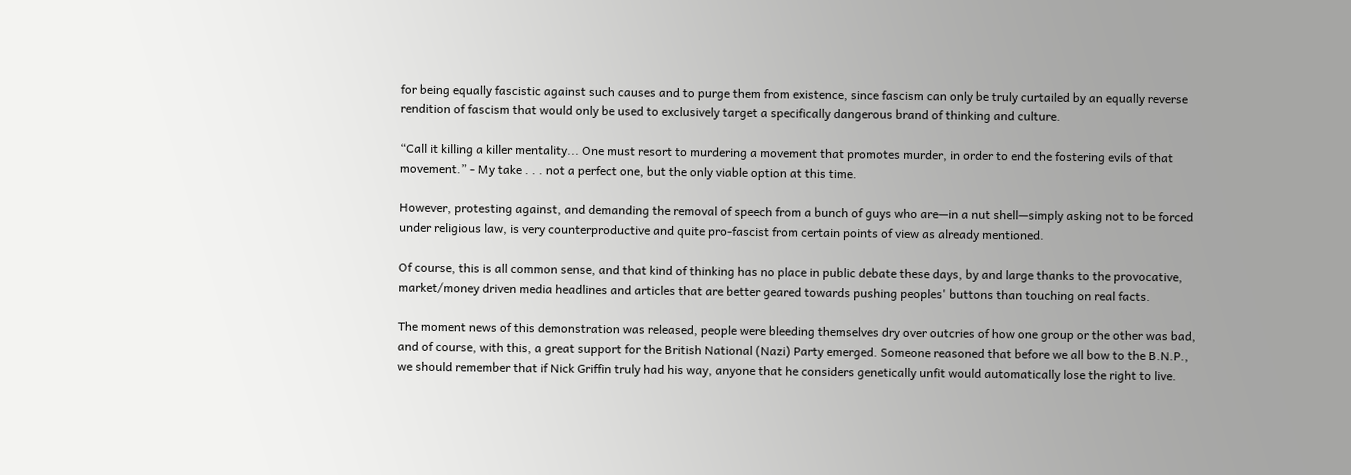for being equally fascistic against such causes and to purge them from existence, since fascism can only be truly curtailed by an equally reverse rendition of fascism that would only be used to exclusively target a specifically dangerous brand of thinking and culture.

“Call it killing a killer mentality... One must resort to murdering a movement that promotes murder, in order to end the fostering evils of that movement.” - My take . . . not a perfect one, but the only viable option at this time.

However, protesting against, and demanding the removal of speech from a bunch of guys who are—in a nut shell—simply asking not to be forced under religious law, is very counterproductive and quite pro-fascist from certain points of view as already mentioned.

Of course, this is all common sense, and that kind of thinking has no place in public debate these days, by and large thanks to the provocative, market/money driven media headlines and articles that are better geared towards pushing peoples' buttons than touching on real facts.

The moment news of this demonstration was released, people were bleeding themselves dry over outcries of how one group or the other was bad, and of course, with this, a great support for the British National (Nazi) Party emerged. Someone reasoned that before we all bow to the B.N.P., we should remember that if Nick Griffin truly had his way, anyone that he considers genetically unfit would automatically lose the right to live.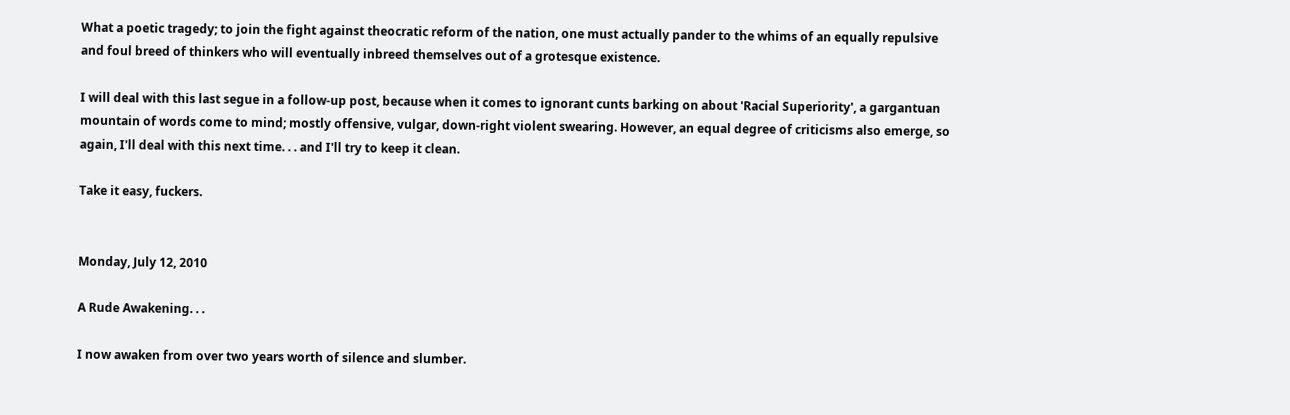What a poetic tragedy; to join the fight against theocratic reform of the nation, one must actually pander to the whims of an equally repulsive and foul breed of thinkers who will eventually inbreed themselves out of a grotesque existence.

I will deal with this last segue in a follow-up post, because when it comes to ignorant cunts barking on about 'Racial Superiority', a gargantuan mountain of words come to mind; mostly offensive, vulgar, down-right violent swearing. However, an equal degree of criticisms also emerge, so again, I'll deal with this next time. . . and I'll try to keep it clean.

Take it easy, fuckers.


Monday, July 12, 2010

A Rude Awakening. . .

I now awaken from over two years worth of silence and slumber.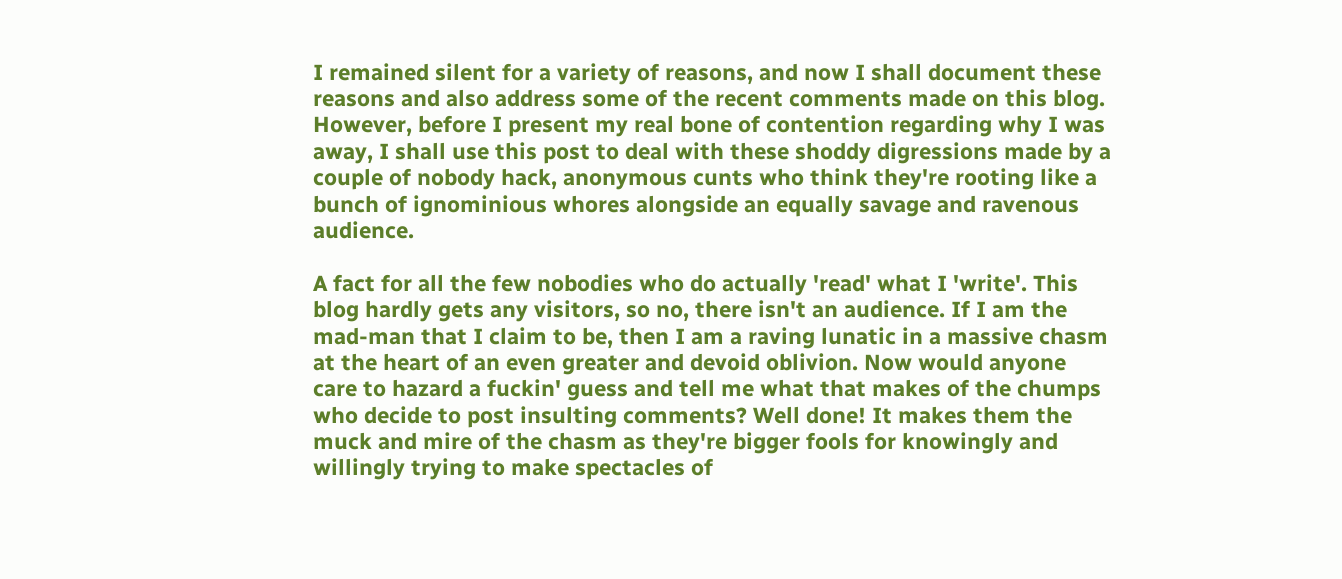I remained silent for a variety of reasons, and now I shall document these reasons and also address some of the recent comments made on this blog. However, before I present my real bone of contention regarding why I was away, I shall use this post to deal with these shoddy digressions made by a couple of nobody hack, anonymous cunts who think they're rooting like a bunch of ignominious whores alongside an equally savage and ravenous audience.

A fact for all the few nobodies who do actually 'read' what I 'write'. This blog hardly gets any visitors, so no, there isn't an audience. If I am the mad-man that I claim to be, then I am a raving lunatic in a massive chasm at the heart of an even greater and devoid oblivion. Now would anyone care to hazard a fuckin' guess and tell me what that makes of the chumps who decide to post insulting comments? Well done! It makes them the muck and mire of the chasm as they're bigger fools for knowingly and willingly trying to make spectacles of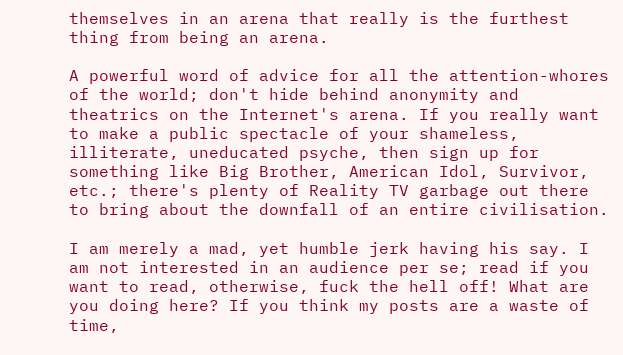themselves in an arena that really is the furthest thing from being an arena.

A powerful word of advice for all the attention-whores of the world; don't hide behind anonymity and theatrics on the Internet's arena. If you really want to make a public spectacle of your shameless, illiterate, uneducated psyche, then sign up for something like Big Brother, American Idol, Survivor, etc.; there's plenty of Reality TV garbage out there to bring about the downfall of an entire civilisation.

I am merely a mad, yet humble jerk having his say. I am not interested in an audience per se; read if you want to read, otherwise, fuck the hell off! What are you doing here? If you think my posts are a waste of time,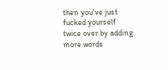then you've just fucked yourself twice over by adding more words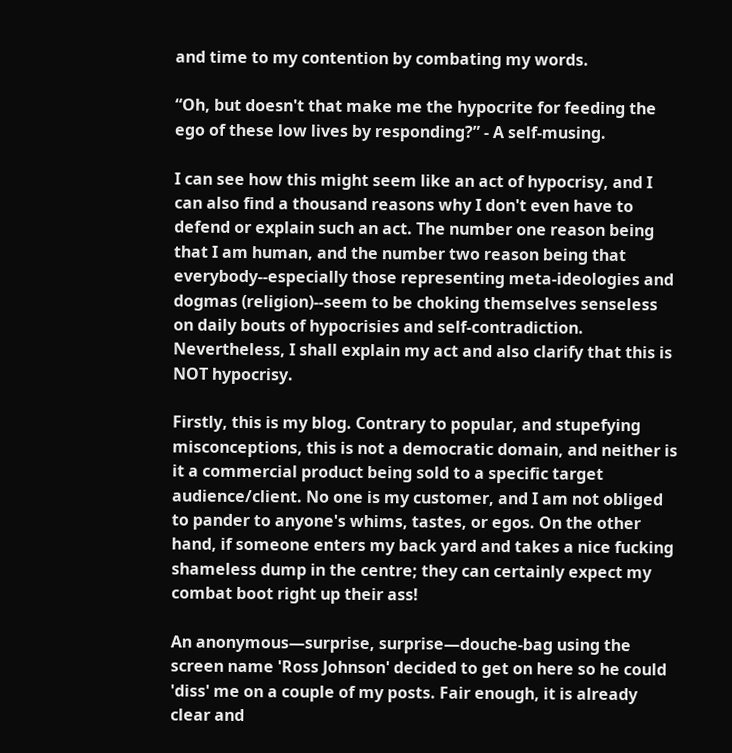and time to my contention by combating my words.

“Oh, but doesn't that make me the hypocrite for feeding the ego of these low lives by responding?” - A self-musing.

I can see how this might seem like an act of hypocrisy, and I can also find a thousand reasons why I don't even have to defend or explain such an act. The number one reason being that I am human, and the number two reason being that everybody--especially those representing meta-ideologies and dogmas (religion)--seem to be choking themselves senseless on daily bouts of hypocrisies and self-contradiction. Nevertheless, I shall explain my act and also clarify that this is NOT hypocrisy.

Firstly, this is my blog. Contrary to popular, and stupefying misconceptions, this is not a democratic domain, and neither is it a commercial product being sold to a specific target audience/client. No one is my customer, and I am not obliged to pander to anyone's whims, tastes, or egos. On the other hand, if someone enters my back yard and takes a nice fucking shameless dump in the centre; they can certainly expect my combat boot right up their ass!

An anonymous—surprise, surprise—douche-bag using the screen name 'Ross Johnson' decided to get on here so he could 'diss' me on a couple of my posts. Fair enough, it is already clear and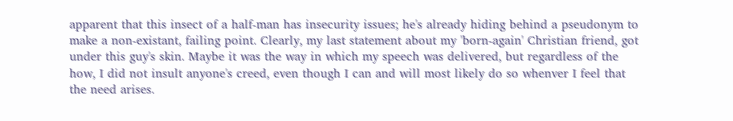apparent that this insect of a half-man has insecurity issues; he's already hiding behind a pseudonym to make a non-existant, failing point. Clearly, my last statement about my 'born-again' Christian friend, got under this guy's skin. Maybe it was the way in which my speech was delivered, but regardless of the how, I did not insult anyone's creed, even though I can and will most likely do so whenver I feel that the need arises.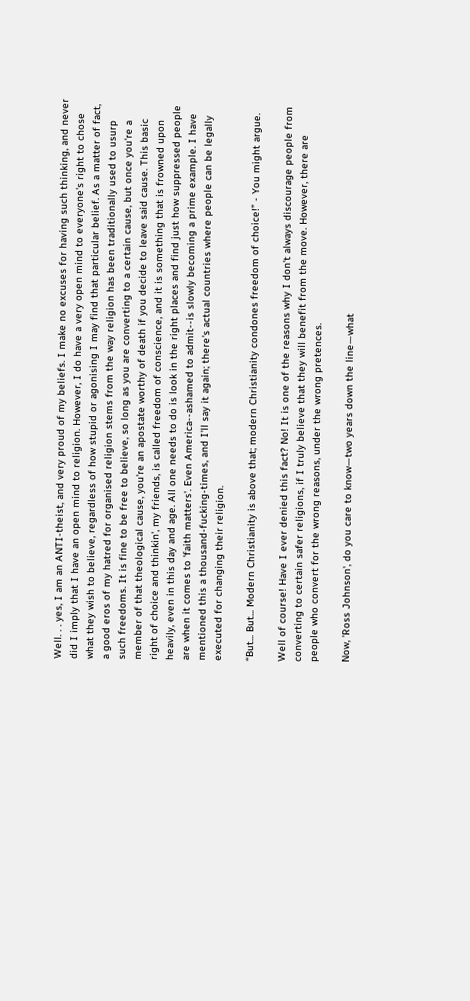Well. . . yes, I am an ANTI-theist, and very proud of my beliefs. I make no excuses for having such thinking, and never did I imply that I have an open mind to religion. However, I do have a very open mind to everyone's right to chose what they wish to believe, regardless of how stupid or agonising I may find that particular belief. As a matter of fact, a good eros of my hatred for organised religion stems from the way religion has been traditionally used to usurp such freedoms. It is fine to be free to believe, so long as you are converting to a certain cause, but once you're a member of that theological cause, you're an apostate worthy of death if you decide to leave said cause. This basic right of choice and thinkin', my friends, is called freedom of conscience, and it is something that is frowned upon heavily, even in this day and age. All one needs to do is look in the right places and find just how suppressed people are when it comes to 'faith matters'. Even America--ashamed to admit--is slowly becoming a prime example. I have mentioned this a thousand-fucking-times, and I'll say it again; there's actual countries where people can be legally executed for changing their religion.

“But... But... Modern Christianity is above that; modern Christianity condones freedom of choice!” - You might argue.

Well of course! Have I ever denied this fact? No! It is one of the reasons why I don't always discourage people from converting to certain safer religions, if I truly believe that they will benefit from the move. However, there are people who convert for the wrong reasons, under the wrong pretences.

Now, 'Ross Johnson', do you care to know—two years down the line—what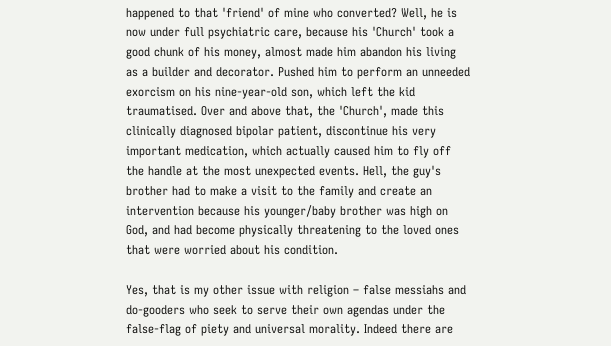happened to that 'friend' of mine who converted? Well, he is now under full psychiatric care, because his 'Church' took a good chunk of his money, almost made him abandon his living as a builder and decorator. Pushed him to perform an unneeded exorcism on his nine-year-old son, which left the kid traumatised. Over and above that, the 'Church', made this clinically diagnosed bipolar patient, discontinue his very important medication, which actually caused him to fly off the handle at the most unexpected events. Hell, the guy's brother had to make a visit to the family and create an intervention because his younger/baby brother was high on God, and had become physically threatening to the loved ones that were worried about his condition.

Yes, that is my other issue with religion – false messiahs and do-gooders who seek to serve their own agendas under the false-flag of piety and universal morality. Indeed there are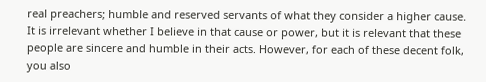real preachers; humble and reserved servants of what they consider a higher cause. It is irrelevant whether I believe in that cause or power, but it is relevant that these people are sincere and humble in their acts. However, for each of these decent folk, you also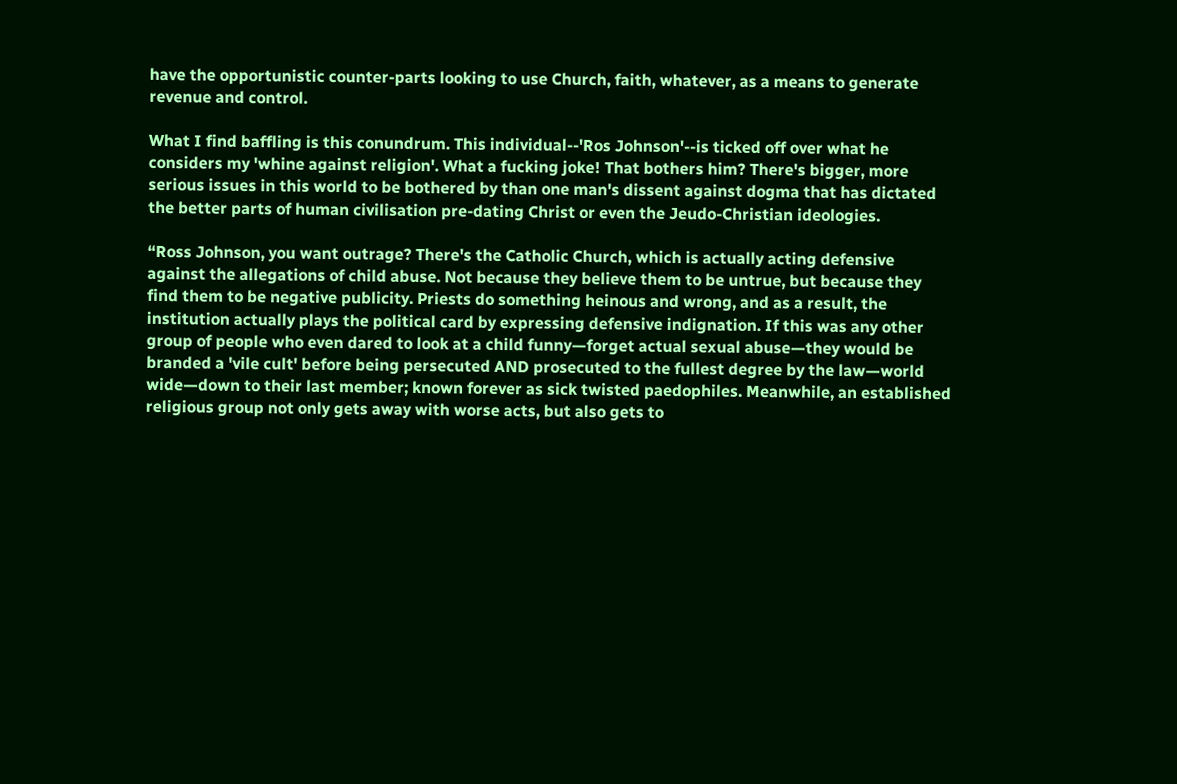have the opportunistic counter-parts looking to use Church, faith, whatever, as a means to generate revenue and control.

What I find baffling is this conundrum. This individual--'Ros Johnson'--is ticked off over what he considers my 'whine against religion'. What a fucking joke! That bothers him? There's bigger, more serious issues in this world to be bothered by than one man's dissent against dogma that has dictated the better parts of human civilisation pre-dating Christ or even the Jeudo-Christian ideologies.

“Ross Johnson, you want outrage? There's the Catholic Church, which is actually acting defensive against the allegations of child abuse. Not because they believe them to be untrue, but because they find them to be negative publicity. Priests do something heinous and wrong, and as a result, the institution actually plays the political card by expressing defensive indignation. If this was any other group of people who even dared to look at a child funny—forget actual sexual abuse—they would be branded a 'vile cult' before being persecuted AND prosecuted to the fullest degree by the law—world wide—down to their last member; known forever as sick twisted paedophiles. Meanwhile, an established religious group not only gets away with worse acts, but also gets to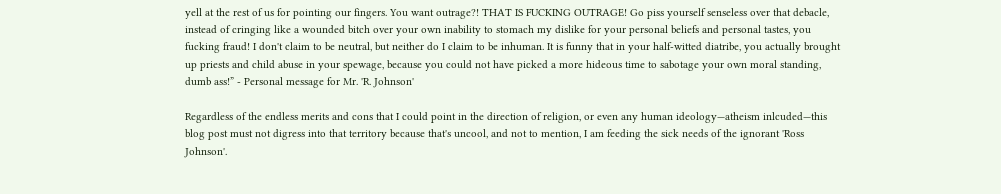yell at the rest of us for pointing our fingers. You want outrage?! THAT IS FUCKING OUTRAGE! Go piss yourself senseless over that debacle, instead of cringing like a wounded bitch over your own inability to stomach my dislike for your personal beliefs and personal tastes, you fucking fraud! I don't claim to be neutral, but neither do I claim to be inhuman. It is funny that in your half-witted diatribe, you actually brought up priests and child abuse in your spewage, because you could not have picked a more hideous time to sabotage your own moral standing, dumb ass!” - Personal message for Mr. 'R. Johnson'

Regardless of the endless merits and cons that I could point in the direction of religion, or even any human ideology—atheism inlcuded—this blog post must not digress into that territory because that's uncool, and not to mention, I am feeding the sick needs of the ignorant 'Ross Johnson'.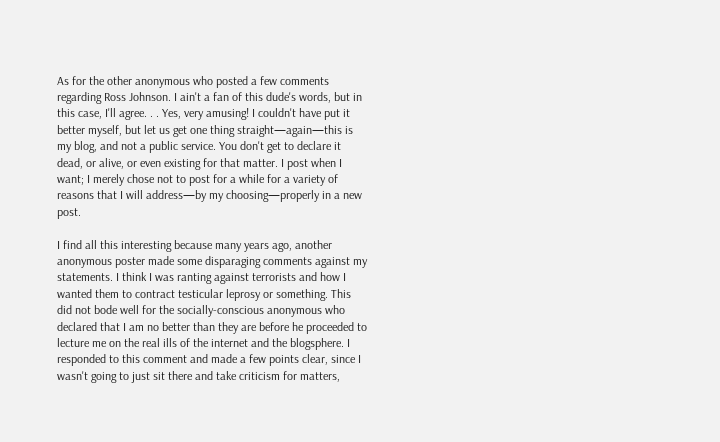As for the other anonymous who posted a few comments regarding Ross Johnson. I ain't a fan of this dude's words, but in this case, I'll agree. . . Yes, very amusing! I couldn't have put it better myself, but let us get one thing straight—again—this is my blog, and not a public service. You don't get to declare it dead, or alive, or even existing for that matter. I post when I want; I merely chose not to post for a while for a variety of reasons that I will address—by my choosing—properly in a new post.

I find all this interesting because many years ago, another anonymous poster made some disparaging comments against my statements. I think I was ranting against terrorists and how I wanted them to contract testicular leprosy or something. This did not bode well for the socially-conscious anonymous who declared that I am no better than they are before he proceeded to lecture me on the real ills of the internet and the blogsphere. I responded to this comment and made a few points clear, since I wasn't going to just sit there and take criticism for matters,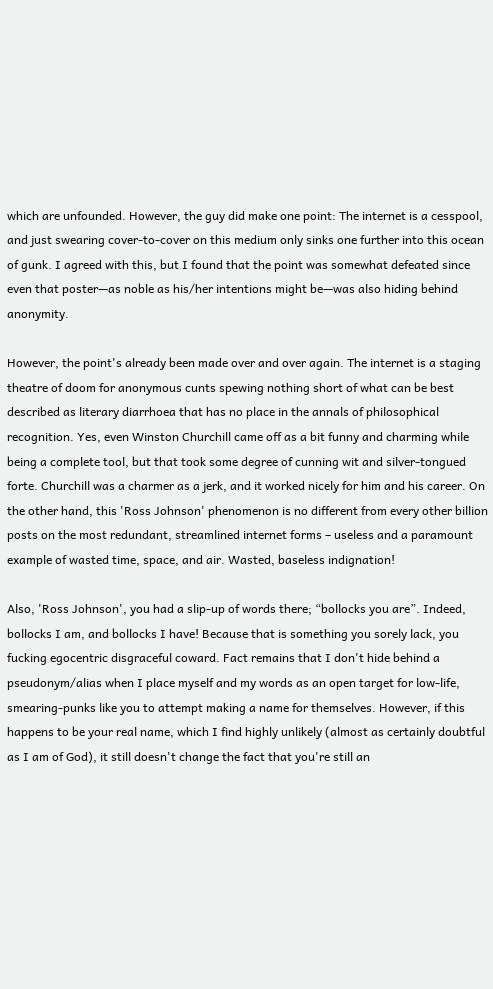which are unfounded. However, the guy did make one point: The internet is a cesspool, and just swearing cover-to-cover on this medium only sinks one further into this ocean of gunk. I agreed with this, but I found that the point was somewhat defeated since even that poster—as noble as his/her intentions might be—was also hiding behind anonymity.

However, the point's already been made over and over again. The internet is a staging theatre of doom for anonymous cunts spewing nothing short of what can be best described as literary diarrhoea that has no place in the annals of philosophical recognition. Yes, even Winston Churchill came off as a bit funny and charming while being a complete tool, but that took some degree of cunning wit and silver-tongued forte. Churchill was a charmer as a jerk, and it worked nicely for him and his career. On the other hand, this 'Ross Johnson' phenomenon is no different from every other billion posts on the most redundant, streamlined internet forms – useless and a paramount example of wasted time, space, and air. Wasted, baseless indignation!

Also, 'Ross Johnson', you had a slip-up of words there; “bollocks you are”. Indeed, bollocks I am, and bollocks I have! Because that is something you sorely lack, you fucking egocentric disgraceful coward. Fact remains that I don't hide behind a pseudonym/alias when I place myself and my words as an open target for low-life, smearing-punks like you to attempt making a name for themselves. However, if this happens to be your real name, which I find highly unlikely (almost as certainly doubtful as I am of God), it still doesn't change the fact that you're still an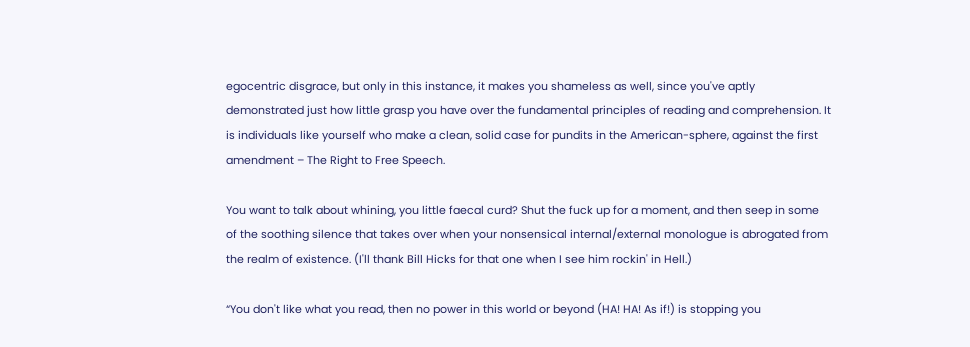egocentric disgrace, but only in this instance, it makes you shameless as well, since you've aptly demonstrated just how little grasp you have over the fundamental principles of reading and comprehension. It is individuals like yourself who make a clean, solid case for pundits in the American-sphere, against the first amendment – The Right to Free Speech.

You want to talk about whining, you little faecal curd? Shut the fuck up for a moment, and then seep in some of the soothing silence that takes over when your nonsensical internal/external monologue is abrogated from the realm of existence. (I'll thank Bill Hicks for that one when I see him rockin' in Hell.)

“You don't like what you read, then no power in this world or beyond (HA! HA! As if!) is stopping you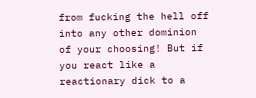from fucking the hell off into any other dominion of your choosing! But if you react like a reactionary dick to a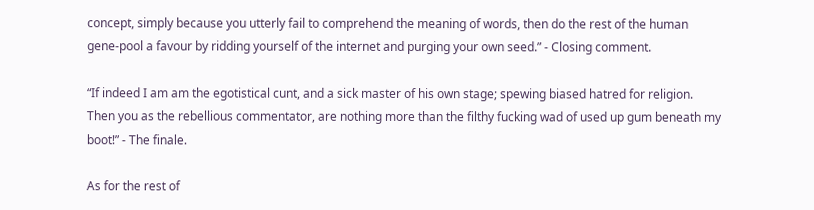concept, simply because you utterly fail to comprehend the meaning of words, then do the rest of the human gene-pool a favour by ridding yourself of the internet and purging your own seed.” - Closing comment.

“If indeed I am am the egotistical cunt, and a sick master of his own stage; spewing biased hatred for religion. Then you as the rebellious commentator, are nothing more than the filthy fucking wad of used up gum beneath my boot!” - The finale.

As for the rest of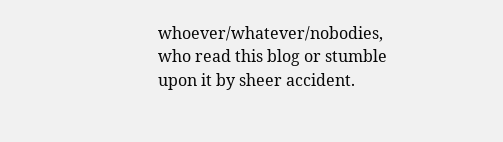whoever/whatever/nobodies, who read this blog or stumble upon it by sheer accident.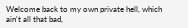Welcome back to my own private hell, which ain't all that bad,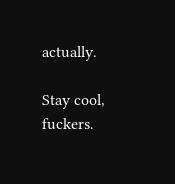actually.

Stay cool, fuckers.